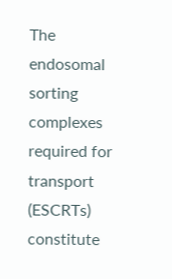The endosomal sorting complexes required for transport (ESCRTs) constitute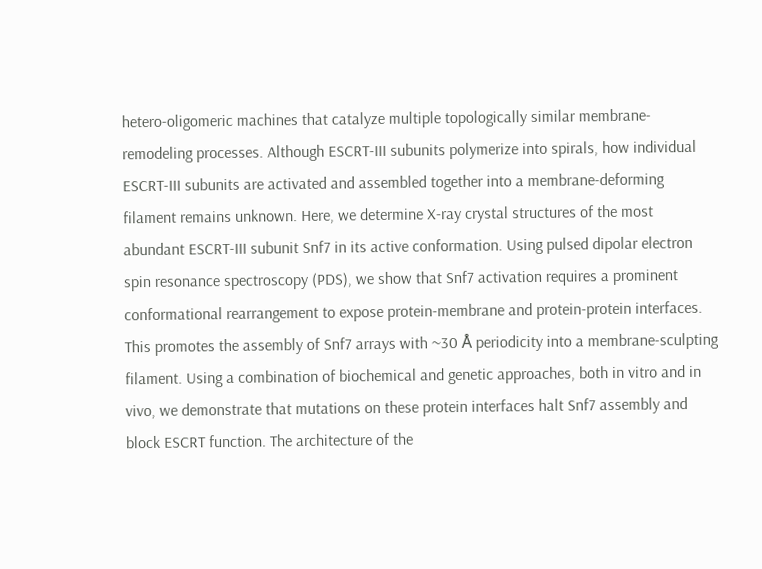hetero-oligomeric machines that catalyze multiple topologically similar membrane-remodeling processes. Although ESCRT-III subunits polymerize into spirals, how individual ESCRT-III subunits are activated and assembled together into a membrane-deforming filament remains unknown. Here, we determine X-ray crystal structures of the most abundant ESCRT-III subunit Snf7 in its active conformation. Using pulsed dipolar electron spin resonance spectroscopy (PDS), we show that Snf7 activation requires a prominent conformational rearrangement to expose protein-membrane and protein-protein interfaces. This promotes the assembly of Snf7 arrays with ~30 Å periodicity into a membrane-sculpting filament. Using a combination of biochemical and genetic approaches, both in vitro and in vivo, we demonstrate that mutations on these protein interfaces halt Snf7 assembly and block ESCRT function. The architecture of the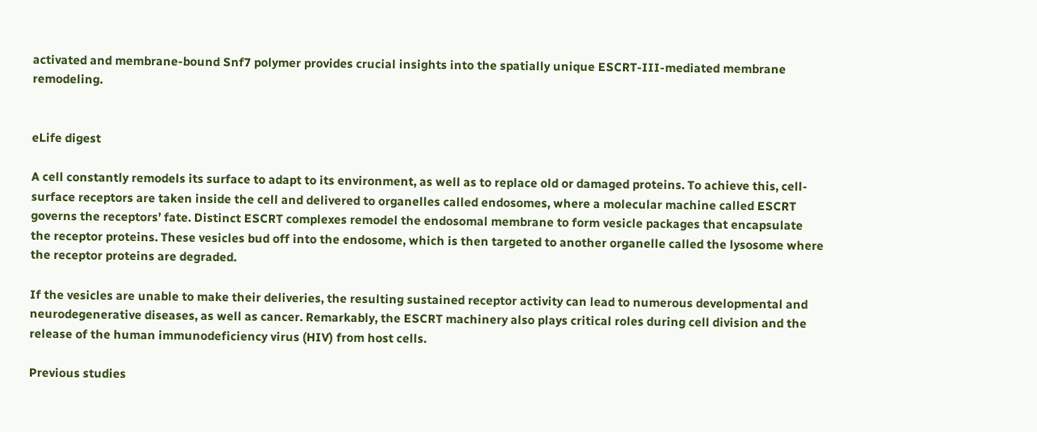activated and membrane-bound Snf7 polymer provides crucial insights into the spatially unique ESCRT-III-mediated membrane remodeling.


eLife digest

A cell constantly remodels its surface to adapt to its environment, as well as to replace old or damaged proteins. To achieve this, cell-surface receptors are taken inside the cell and delivered to organelles called endosomes, where a molecular machine called ESCRT governs the receptors’ fate. Distinct ESCRT complexes remodel the endosomal membrane to form vesicle packages that encapsulate the receptor proteins. These vesicles bud off into the endosome, which is then targeted to another organelle called the lysosome where the receptor proteins are degraded.

If the vesicles are unable to make their deliveries, the resulting sustained receptor activity can lead to numerous developmental and neurodegenerative diseases, as well as cancer. Remarkably, the ESCRT machinery also plays critical roles during cell division and the release of the human immunodeficiency virus (HIV) from host cells.

Previous studies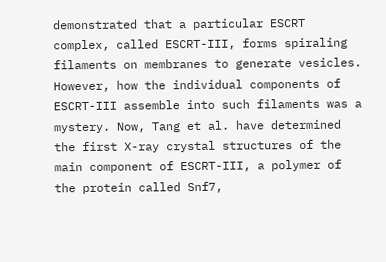demonstrated that a particular ESCRT complex, called ESCRT-III, forms spiraling filaments on membranes to generate vesicles. However, how the individual components of ESCRT-III assemble into such filaments was a mystery. Now, Tang et al. have determined the first X-ray crystal structures of the main component of ESCRT-III, a polymer of the protein called Snf7,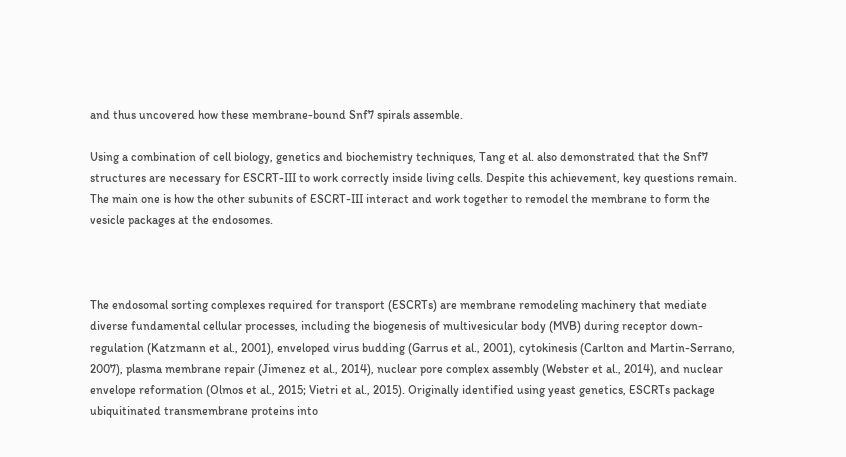and thus uncovered how these membrane-bound Snf7 spirals assemble.

Using a combination of cell biology, genetics and biochemistry techniques, Tang et al. also demonstrated that the Snf7 structures are necessary for ESCRT-III to work correctly inside living cells. Despite this achievement, key questions remain. The main one is how the other subunits of ESCRT-III interact and work together to remodel the membrane to form the vesicle packages at the endosomes.



The endosomal sorting complexes required for transport (ESCRTs) are membrane remodeling machinery that mediate diverse fundamental cellular processes, including the biogenesis of multivesicular body (MVB) during receptor down-regulation (Katzmann et al., 2001), enveloped virus budding (Garrus et al., 2001), cytokinesis (Carlton and Martin-Serrano, 2007), plasma membrane repair (Jimenez et al., 2014), nuclear pore complex assembly (Webster et al., 2014), and nuclear envelope reformation (Olmos et al., 2015; Vietri et al., 2015). Originally identified using yeast genetics, ESCRTs package ubiquitinated transmembrane proteins into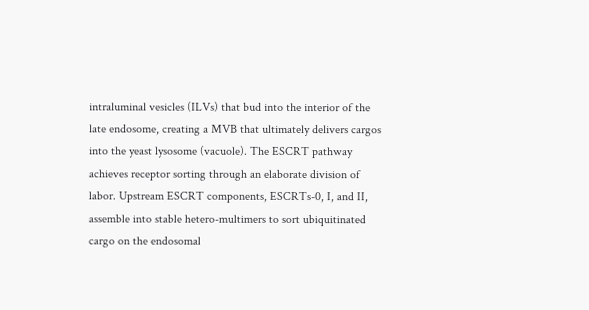intraluminal vesicles (ILVs) that bud into the interior of the late endosome, creating a MVB that ultimately delivers cargos into the yeast lysosome (vacuole). The ESCRT pathway achieves receptor sorting through an elaborate division of labor. Upstream ESCRT components, ESCRTs-0, I, and II, assemble into stable hetero-multimers to sort ubiquitinated cargo on the endosomal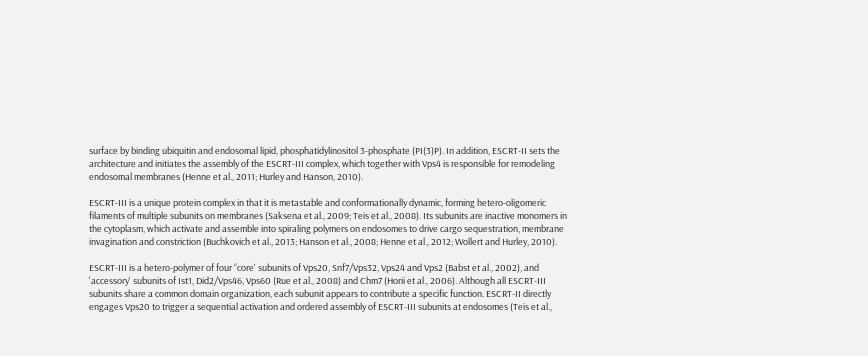surface by binding ubiquitin and endosomal lipid, phosphatidylinositol 3-phosphate (PI(3)P). In addition, ESCRT-II sets the architecture and initiates the assembly of the ESCRT-III complex, which together with Vps4 is responsible for remodeling endosomal membranes (Henne et al., 2011; Hurley and Hanson, 2010).

ESCRT-III is a unique protein complex in that it is metastable and conformationally dynamic, forming hetero-oligomeric filaments of multiple subunits on membranes (Saksena et al., 2009; Teis et al., 2008). Its subunits are inactive monomers in the cytoplasm, which activate and assemble into spiraling polymers on endosomes to drive cargo sequestration, membrane invagination and constriction (Buchkovich et al., 2013; Hanson et al., 2008; Henne et al., 2012; Wollert and Hurley, 2010).

ESCRT-III is a hetero-polymer of four “core' subunits of Vps20, Snf7/Vps32, Vps24 and Vps2 (Babst et al., 2002), and 'accessory' subunits of Ist1, Did2/Vps46, Vps60 (Rue et al., 2008) and Chm7 (Horii et al., 2006). Although all ESCRT-III subunits share a common domain organization, each subunit appears to contribute a specific function. ESCRT-II directly engages Vps20 to trigger a sequential activation and ordered assembly of ESCRT-III subunits at endosomes (Teis et al.,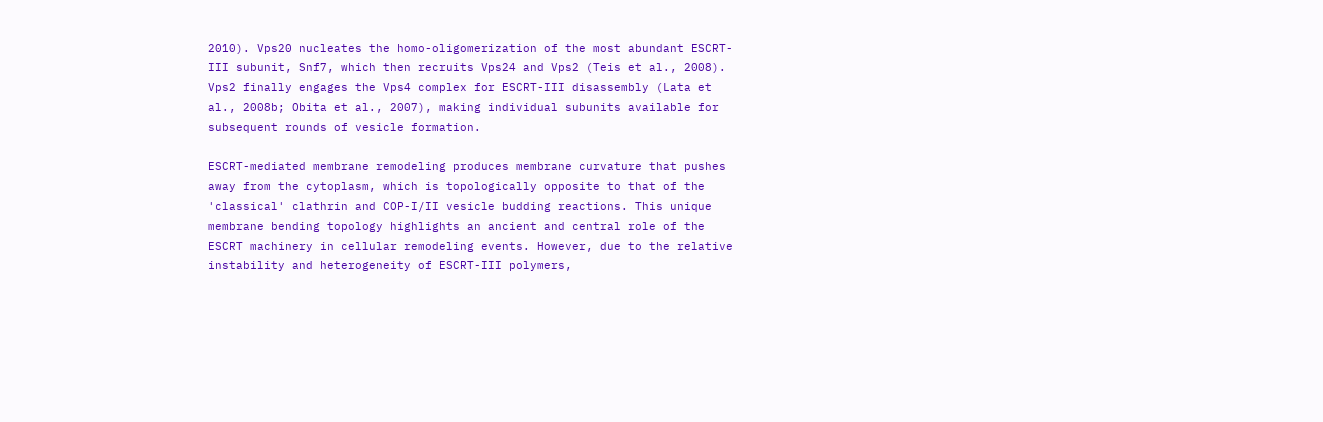2010). Vps20 nucleates the homo-oligomerization of the most abundant ESCRT-III subunit, Snf7, which then recruits Vps24 and Vps2 (Teis et al., 2008). Vps2 finally engages the Vps4 complex for ESCRT-III disassembly (Lata et al., 2008b; Obita et al., 2007), making individual subunits available for subsequent rounds of vesicle formation.

ESCRT-mediated membrane remodeling produces membrane curvature that pushes away from the cytoplasm, which is topologically opposite to that of the 'classical' clathrin and COP-I/II vesicle budding reactions. This unique membrane bending topology highlights an ancient and central role of the ESCRT machinery in cellular remodeling events. However, due to the relative instability and heterogeneity of ESCRT-III polymers,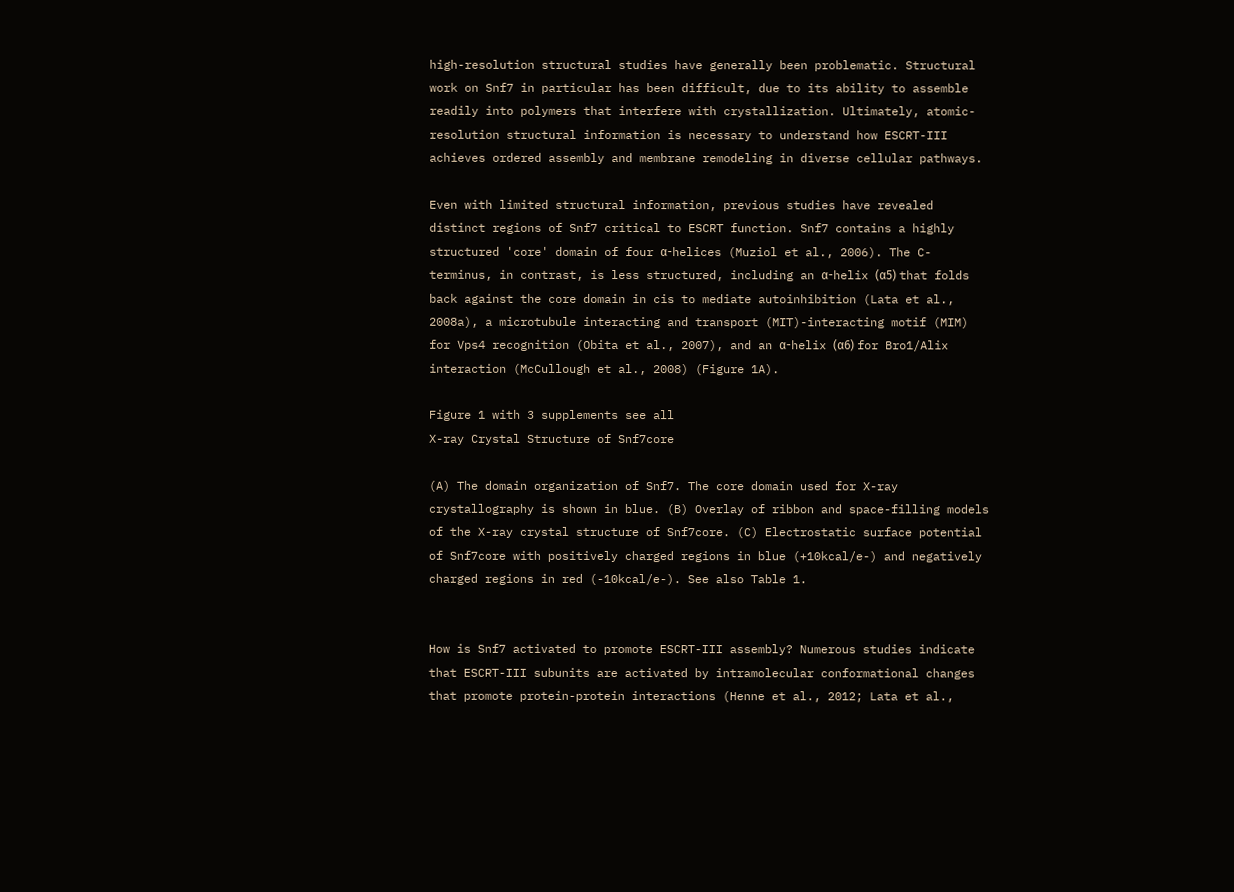high-resolution structural studies have generally been problematic. Structural work on Snf7 in particular has been difficult, due to its ability to assemble readily into polymers that interfere with crystallization. Ultimately, atomic-resolution structural information is necessary to understand how ESCRT-III achieves ordered assembly and membrane remodeling in diverse cellular pathways.

Even with limited structural information, previous studies have revealed distinct regions of Snf7 critical to ESCRT function. Snf7 contains a highly structured 'core' domain of four α-helices (Muziol et al., 2006). The C-terminus, in contrast, is less structured, including an α-helix (α5) that folds back against the core domain in cis to mediate autoinhibition (Lata et al., 2008a), a microtubule interacting and transport (MIT)-interacting motif (MIM) for Vps4 recognition (Obita et al., 2007), and an α-helix (α6) for Bro1/Alix interaction (McCullough et al., 2008) (Figure 1A).

Figure 1 with 3 supplements see all
X-ray Crystal Structure of Snf7core

(A) The domain organization of Snf7. The core domain used for X-ray crystallography is shown in blue. (B) Overlay of ribbon and space-filling models of the X-ray crystal structure of Snf7core. (C) Electrostatic surface potential of Snf7core with positively charged regions in blue (+10kcal/e-) and negatively charged regions in red (-10kcal/e-). See also Table 1.


How is Snf7 activated to promote ESCRT-III assembly? Numerous studies indicate that ESCRT-III subunits are activated by intramolecular conformational changes that promote protein-protein interactions (Henne et al., 2012; Lata et al.,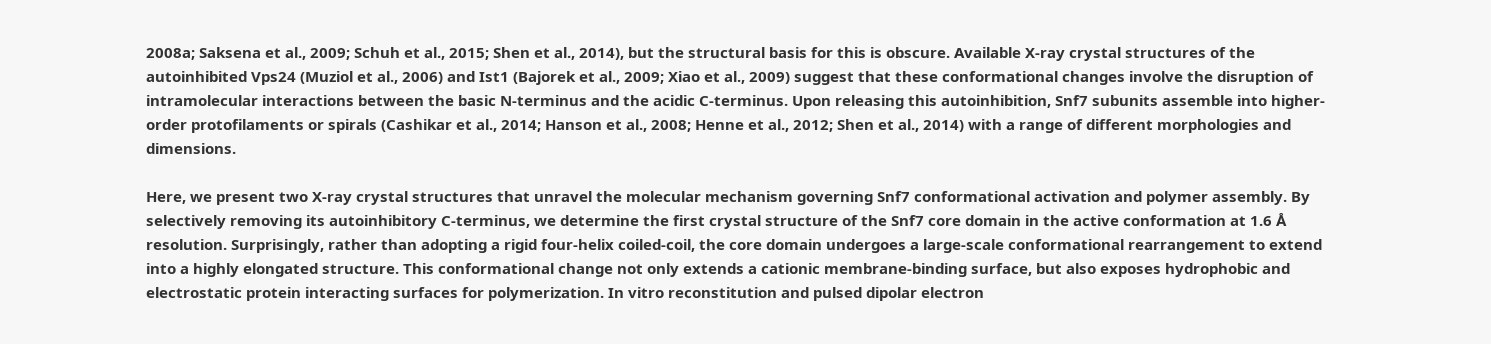2008a; Saksena et al., 2009; Schuh et al., 2015; Shen et al., 2014), but the structural basis for this is obscure. Available X-ray crystal structures of the autoinhibited Vps24 (Muziol et al., 2006) and Ist1 (Bajorek et al., 2009; Xiao et al., 2009) suggest that these conformational changes involve the disruption of intramolecular interactions between the basic N-terminus and the acidic C-terminus. Upon releasing this autoinhibition, Snf7 subunits assemble into higher-order protofilaments or spirals (Cashikar et al., 2014; Hanson et al., 2008; Henne et al., 2012; Shen et al., 2014) with a range of different morphologies and dimensions.

Here, we present two X-ray crystal structures that unravel the molecular mechanism governing Snf7 conformational activation and polymer assembly. By selectively removing its autoinhibitory C-terminus, we determine the first crystal structure of the Snf7 core domain in the active conformation at 1.6 Å resolution. Surprisingly, rather than adopting a rigid four-helix coiled-coil, the core domain undergoes a large-scale conformational rearrangement to extend into a highly elongated structure. This conformational change not only extends a cationic membrane-binding surface, but also exposes hydrophobic and electrostatic protein interacting surfaces for polymerization. In vitro reconstitution and pulsed dipolar electron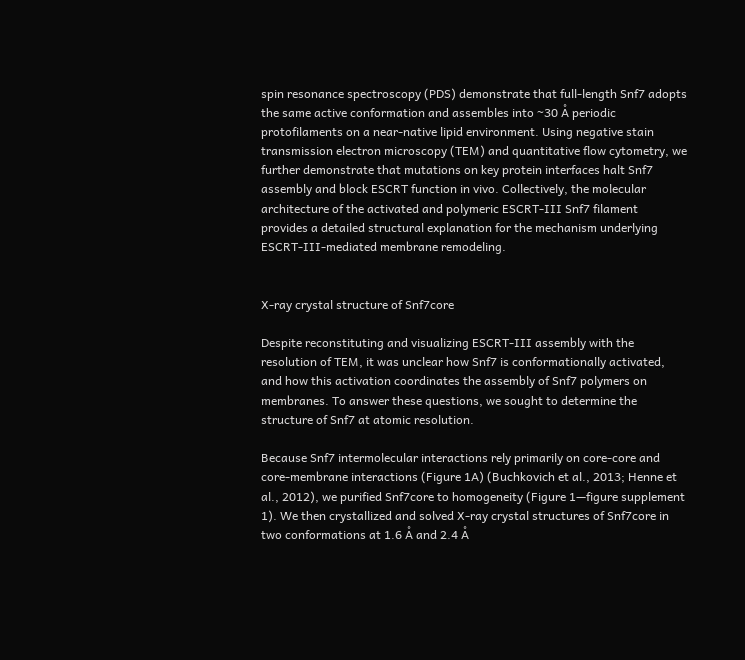spin resonance spectroscopy (PDS) demonstrate that full-length Snf7 adopts the same active conformation and assembles into ~30 Å periodic protofilaments on a near-native lipid environment. Using negative stain transmission electron microscopy (TEM) and quantitative flow cytometry, we further demonstrate that mutations on key protein interfaces halt Snf7 assembly and block ESCRT function in vivo. Collectively, the molecular architecture of the activated and polymeric ESCRT-III Snf7 filament provides a detailed structural explanation for the mechanism underlying ESCRT-III-mediated membrane remodeling.


X-ray crystal structure of Snf7core

Despite reconstituting and visualizing ESCRT-III assembly with the resolution of TEM, it was unclear how Snf7 is conformationally activated, and how this activation coordinates the assembly of Snf7 polymers on membranes. To answer these questions, we sought to determine the structure of Snf7 at atomic resolution.

Because Snf7 intermolecular interactions rely primarily on core-core and core-membrane interactions (Figure 1A) (Buchkovich et al., 2013; Henne et al., 2012), we purified Snf7core to homogeneity (Figure 1—figure supplement 1). We then crystallized and solved X-ray crystal structures of Snf7core in two conformations at 1.6 Å and 2.4 Å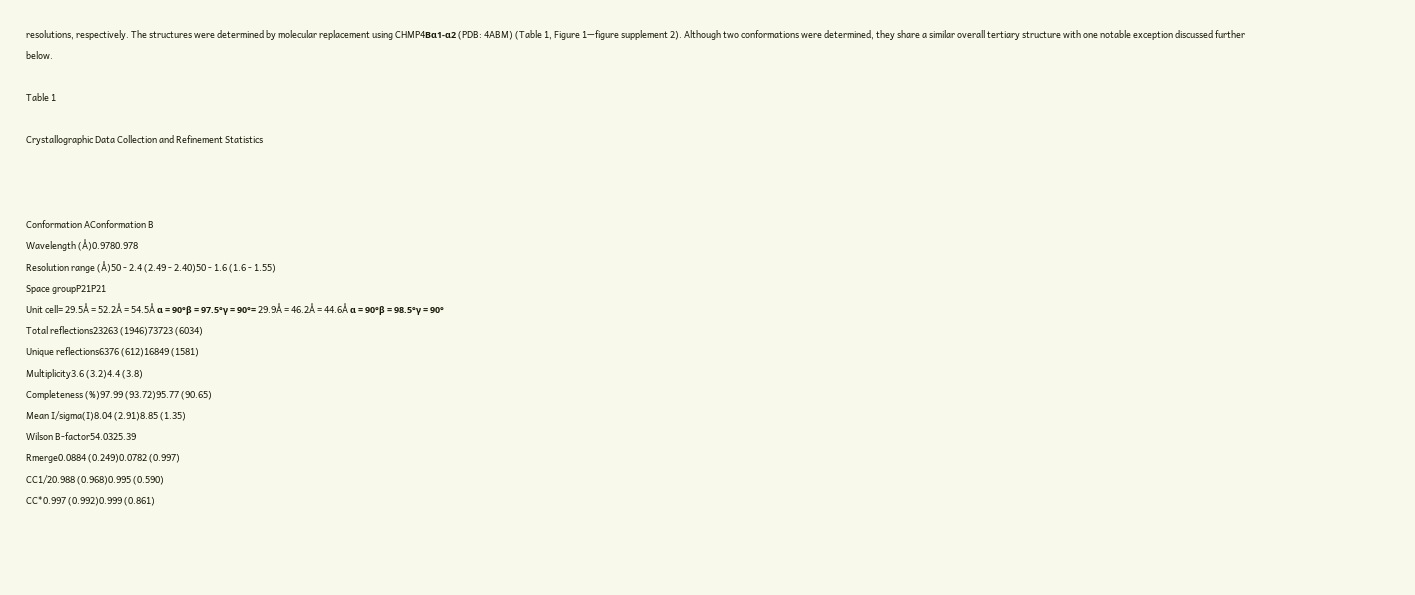resolutions, respectively. The structures were determined by molecular replacement using CHMP4Bα1-α2 (PDB: 4ABM) (Table 1, Figure 1—figure supplement 2). Although two conformations were determined, they share a similar overall tertiary structure with one notable exception discussed further below.

Table 1

Crystallographic Data Collection and Refinement Statistics



Conformation AConformation B
Wavelength (Å)0.9780.978
Resolution range (Å)50 - 2.4 (2.49 - 2.40)50 - 1.6 (1.6 - 1.55)
Space groupP21P21
Unit cell= 29.5Å = 52.2Å = 54.5Å α = 90°β = 97.5°γ = 90°= 29.9Å = 46.2Å = 44.6Å α = 90°β = 98.5°γ = 90°
Total reflections23263 (1946)73723 (6034)
Unique reflections6376 (612)16849 (1581)
Multiplicity3.6 (3.2)4.4 (3.8)
Completeness (%)97.99 (93.72)95.77 (90.65)
Mean I/sigma(I)8.04 (2.91)8.85 (1.35)
Wilson B-factor54.0325.39
Rmerge0.0884 (0.249)0.0782 (0.997)
CC1/20.988 (0.968)0.995 (0.590)
CC*0.997 (0.992)0.999 (0.861)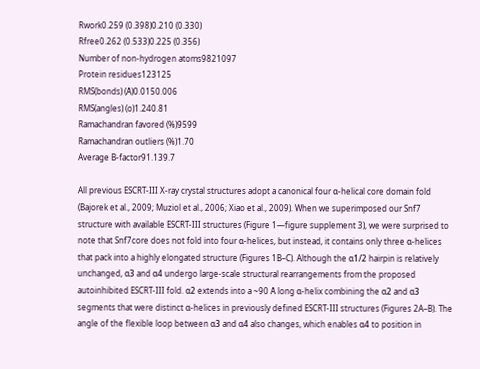Rwork0.259 (0.398)0.210 (0.330)
Rfree0.262 (0.533)0.225 (0.356)
Number of non-hydrogen atoms9821097
Protein residues123125
RMS(bonds) (Å)0.0150.006
RMS(angles) (o)1.240.81
Ramachandran favored (%)9599
Ramachandran outliers (%)1.70
Average B-factor91.139.7

All previous ESCRT-III X-ray crystal structures adopt a canonical four α-helical core domain fold (Bajorek et al., 2009; Muziol et al., 2006; Xiao et al., 2009). When we superimposed our Snf7 structure with available ESCRT-III structures (Figure 1—figure supplement 3), we were surprised to note that Snf7core does not fold into four α-helices, but instead, it contains only three α-helices that pack into a highly elongated structure (Figures 1B–C). Although the α1/2 hairpin is relatively unchanged, α3 and α4 undergo large-scale structural rearrangements from the proposed autoinhibited ESCRT-III fold. α2 extends into a ~90 Å long α-helix combining the α2 and α3 segments that were distinct α-helices in previously defined ESCRT-III structures (Figures 2A–B). The angle of the flexible loop between α3 and α4 also changes, which enables α4 to position in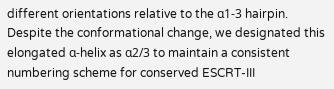different orientations relative to the α1-3 hairpin. Despite the conformational change, we designated this elongated α-helix as α2/3 to maintain a consistent numbering scheme for conserved ESCRT-III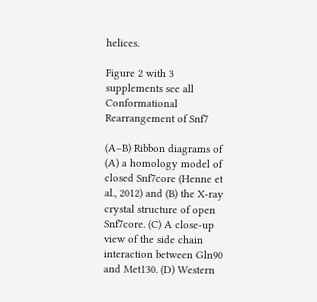helices.

Figure 2 with 3 supplements see all
Conformational Rearrangement of Snf7

(A–B) Ribbon diagrams of (A) a homology model of closed Snf7core (Henne et al., 2012) and (B) the X-ray crystal structure of open Snf7core. (C) A close-up view of the side chain interaction between Gln90 and Met130. (D) Western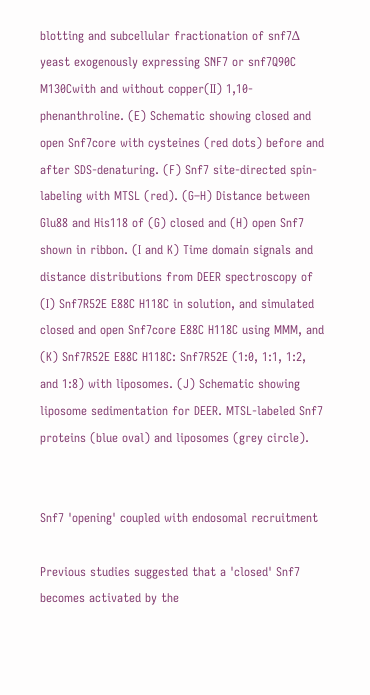blotting and subcellular fractionation of snf7Δ yeast exogenously expressing SNF7 or snf7Q90C M130Cwith and without copper(II) 1,10-phenanthroline. (E) Schematic showing closed and open Snf7core with cysteines (red dots) before and after SDS-denaturing. (F) Snf7 site-directed spin-labeling with MTSL (red). (G–H) Distance between Glu88 and His118 of (G) closed and (H) open Snf7 shown in ribbon. (I and K) Time domain signals and distance distributions from DEER spectroscopy of (I) Snf7R52E E88C H118C in solution, and simulated closed and open Snf7core E88C H118C using MMM, and (K) Snf7R52E E88C H118C: Snf7R52E (1:0, 1:1, 1:2, and 1:8) with liposomes. (J) Schematic showing liposome sedimentation for DEER. MTSL-labeled Snf7 proteins (blue oval) and liposomes (grey circle).


Snf7 'opening' coupled with endosomal recruitment

Previous studies suggested that a 'closed' Snf7 becomes activated by the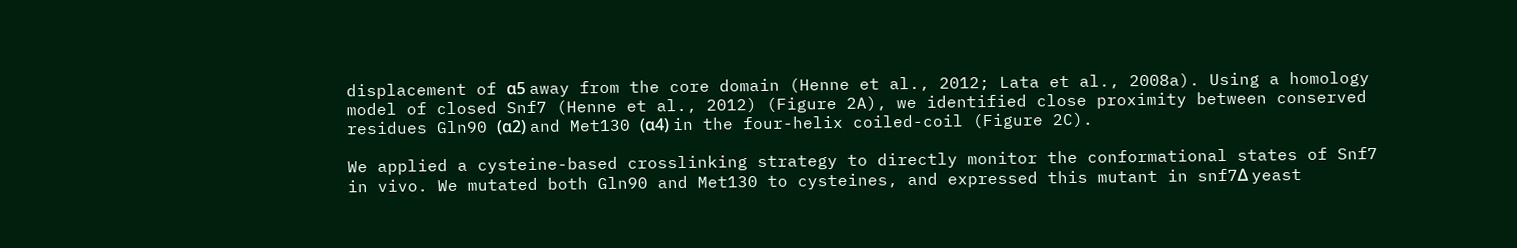displacement of α5 away from the core domain (Henne et al., 2012; Lata et al., 2008a). Using a homology model of closed Snf7 (Henne et al., 2012) (Figure 2A), we identified close proximity between conserved residues Gln90 (α2) and Met130 (α4) in the four-helix coiled-coil (Figure 2C).

We applied a cysteine-based crosslinking strategy to directly monitor the conformational states of Snf7 in vivo. We mutated both Gln90 and Met130 to cysteines, and expressed this mutant in snf7Δ yeast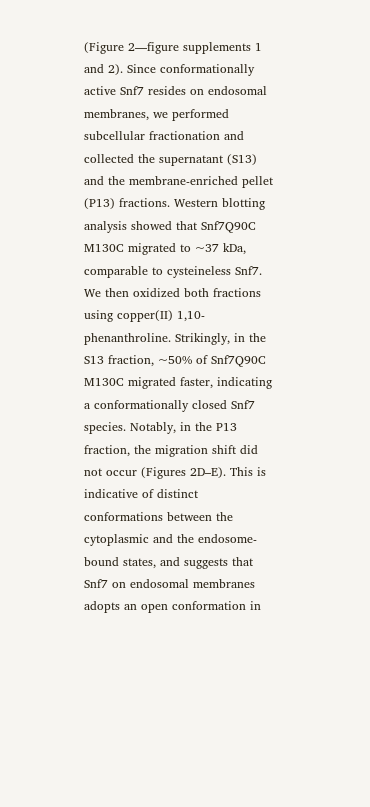(Figure 2—figure supplements 1 and 2). Since conformationally active Snf7 resides on endosomal membranes, we performed subcellular fractionation and collected the supernatant (S13) and the membrane-enriched pellet (P13) fractions. Western blotting analysis showed that Snf7Q90C M130C migrated to ~37 kDa, comparable to cysteineless Snf7. We then oxidized both fractions using copper(II) 1,10-phenanthroline. Strikingly, in the S13 fraction, ~50% of Snf7Q90C M130C migrated faster, indicating a conformationally closed Snf7 species. Notably, in the P13 fraction, the migration shift did not occur (Figures 2D–E). This is indicative of distinct conformations between the cytoplasmic and the endosome-bound states, and suggests that Snf7 on endosomal membranes adopts an open conformation in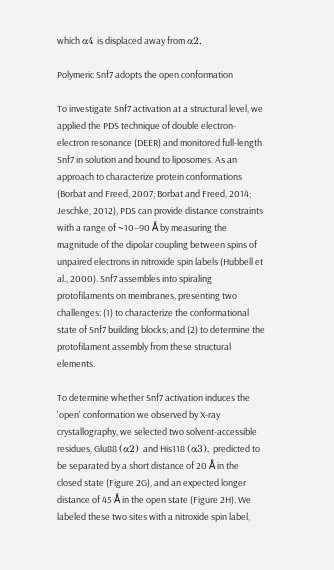which α4 is displaced away from α2.

Polymeric Snf7 adopts the open conformation

To investigate Snf7 activation at a structural level, we applied the PDS technique of double electron-electron resonance (DEER) and monitored full-length Snf7 in solution and bound to liposomes. As an approach to characterize protein conformations (Borbat and Freed, 2007; Borbat and Freed, 2014; Jeschke, 2012), PDS can provide distance constraints with a range of ~10–90 Å by measuring the magnitude of the dipolar coupling between spins of unpaired electrons in nitroxide spin labels (Hubbell et al., 2000). Snf7 assembles into spiraling protofilaments on membranes, presenting two challenges: (1) to characterize the conformational state of Snf7 building blocks; and (2) to determine the protofilament assembly from these structural elements.

To determine whether Snf7 activation induces the 'open' conformation we observed by X-ray crystallography, we selected two solvent-accessible residues, Glu88 (α2) and His118 (α3), predicted to be separated by a short distance of 20 Å in the closed state (Figure 2G), and an expected longer distance of 45 Å in the open state (Figure 2H). We labeled these two sites with a nitroxide spin label,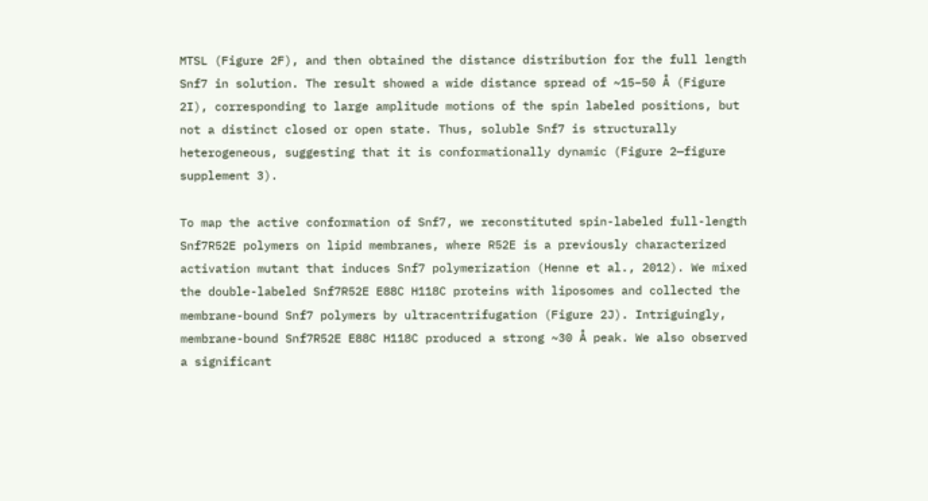MTSL (Figure 2F), and then obtained the distance distribution for the full length Snf7 in solution. The result showed a wide distance spread of ~15–50 Å (Figure 2I), corresponding to large amplitude motions of the spin labeled positions, but not a distinct closed or open state. Thus, soluble Snf7 is structurally heterogeneous, suggesting that it is conformationally dynamic (Figure 2—figure supplement 3).

To map the active conformation of Snf7, we reconstituted spin-labeled full-length Snf7R52E polymers on lipid membranes, where R52E is a previously characterized activation mutant that induces Snf7 polymerization (Henne et al., 2012). We mixed the double-labeled Snf7R52E E88C H118C proteins with liposomes and collected the membrane-bound Snf7 polymers by ultracentrifugation (Figure 2J). Intriguingly, membrane-bound Snf7R52E E88C H118C produced a strong ~30 Å peak. We also observed a significant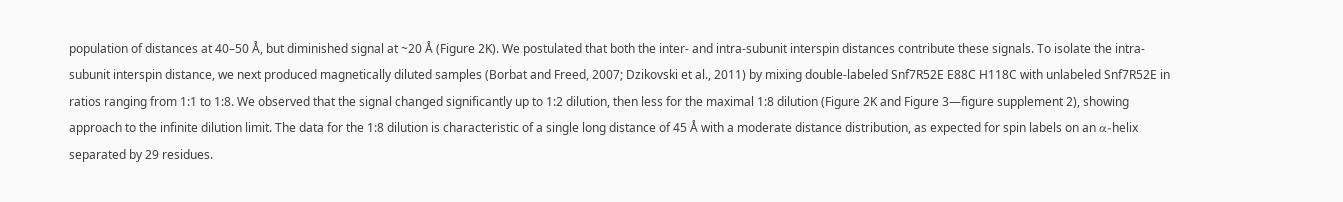population of distances at 40–50 Å, but diminished signal at ~20 Å (Figure 2K). We postulated that both the inter- and intra-subunit interspin distances contribute these signals. To isolate the intra-subunit interspin distance, we next produced magnetically diluted samples (Borbat and Freed, 2007; Dzikovski et al., 2011) by mixing double-labeled Snf7R52E E88C H118C with unlabeled Snf7R52E in ratios ranging from 1:1 to 1:8. We observed that the signal changed significantly up to 1:2 dilution, then less for the maximal 1:8 dilution (Figure 2K and Figure 3—figure supplement 2), showing approach to the infinite dilution limit. The data for the 1:8 dilution is characteristic of a single long distance of 45 Å with a moderate distance distribution, as expected for spin labels on an α-helix separated by 29 residues.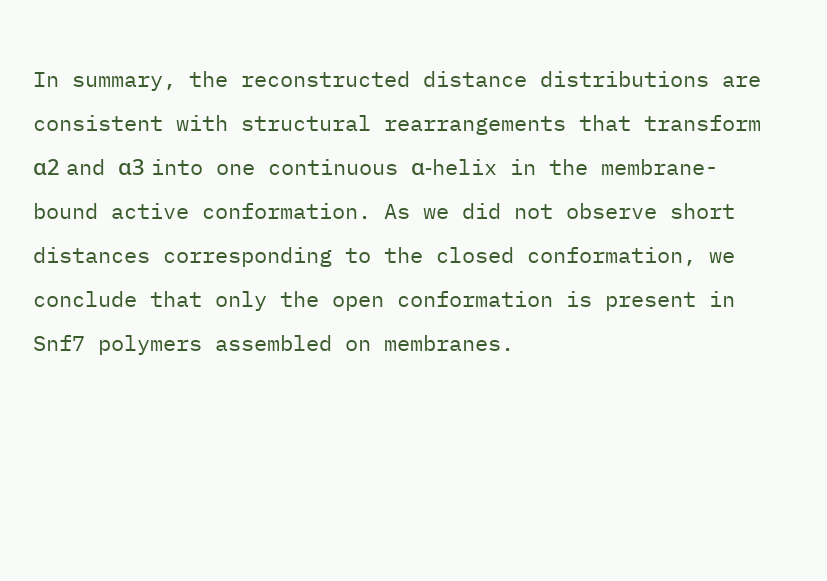In summary, the reconstructed distance distributions are consistent with structural rearrangements that transform α2 and α3 into one continuous α-helix in the membrane-bound active conformation. As we did not observe short distances corresponding to the closed conformation, we conclude that only the open conformation is present in Snf7 polymers assembled on membranes.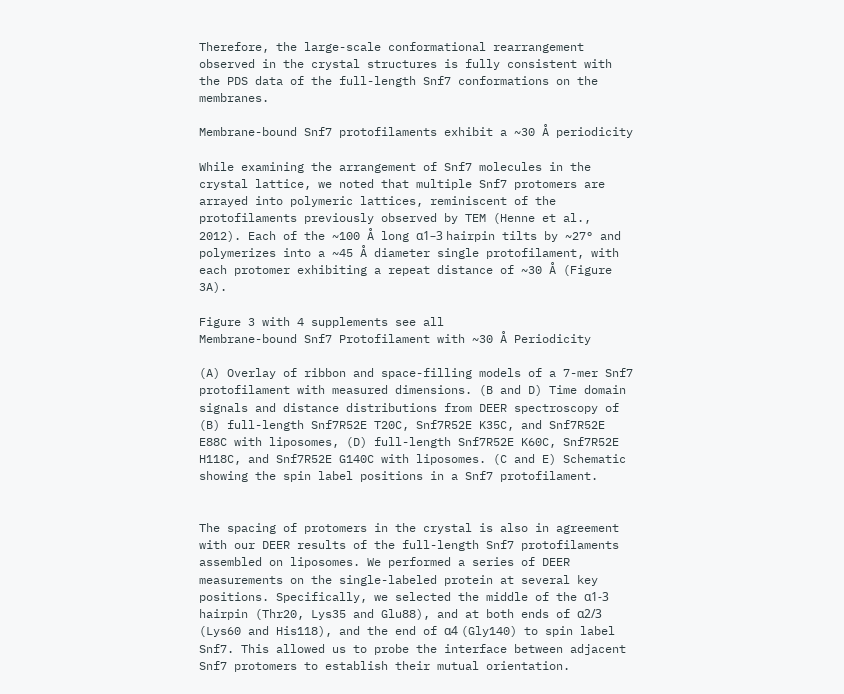Therefore, the large-scale conformational rearrangement observed in the crystal structures is fully consistent with the PDS data of the full-length Snf7 conformations on the membranes.

Membrane-bound Snf7 protofilaments exhibit a ~30 Å periodicity

While examining the arrangement of Snf7 molecules in the crystal lattice, we noted that multiple Snf7 protomers are arrayed into polymeric lattices, reminiscent of the protofilaments previously observed by TEM (Henne et al., 2012). Each of the ~100 Å long α1–3 hairpin tilts by ~27° and polymerizes into a ~45 Å diameter single protofilament, with each protomer exhibiting a repeat distance of ~30 Å (Figure 3A).

Figure 3 with 4 supplements see all
Membrane-bound Snf7 Protofilament with ~30 Å Periodicity

(A) Overlay of ribbon and space-filling models of a 7-mer Snf7 protofilament with measured dimensions. (B and D) Time domain signals and distance distributions from DEER spectroscopy of (B) full-length Snf7R52E T20C, Snf7R52E K35C, and Snf7R52E E88C with liposomes, (D) full-length Snf7R52E K60C, Snf7R52E H118C, and Snf7R52E G140C with liposomes. (C and E) Schematic showing the spin label positions in a Snf7 protofilament.


The spacing of protomers in the crystal is also in agreement with our DEER results of the full-length Snf7 protofilaments assembled on liposomes. We performed a series of DEER measurements on the single-labeled protein at several key positions. Specifically, we selected the middle of the α1-3 hairpin (Thr20, Lys35 and Glu88), and at both ends of α2/3 (Lys60 and His118), and the end of α4 (Gly140) to spin label Snf7. This allowed us to probe the interface between adjacent Snf7 protomers to establish their mutual orientation.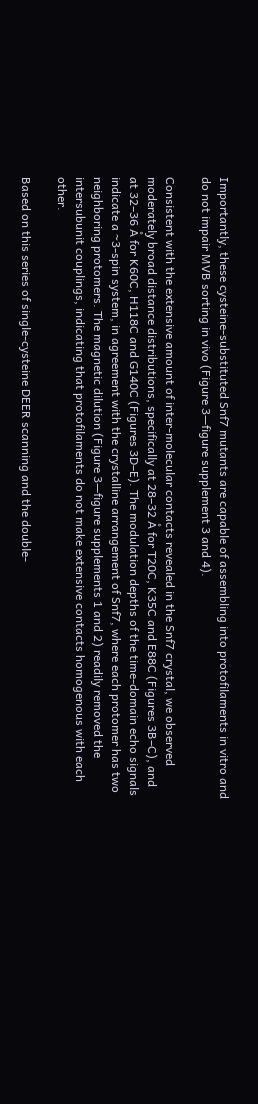Importantly, these cysteine-substituted Snf7 mutants are capable of assembling into protofilaments in vitro and do not impair MVB sorting in vivo (Figure 3—figure supplement 3 and 4).

Consistent with the extensive amount of inter-molecular contacts revealed in the Snf7 crystal, we observed moderately broad distance distributions, specifically at 28–32 Å for T20C, K35C and E88C (Figures 3B–C), and at 32–36 Å for K60C, H118C and G140C (Figures 3D–E). The modulation depths of the time-domain echo signals indicate a ~3-spin system, in agreement with the crystalline arrangement of Snf7, where each protomer has two neighboring protomers. The magnetic dilution (Figure 3—figure supplements 1 and 2) readily removed the intersubunit couplings, indicating that protofilaments do not make extensive contacts homogenous with each other.

Based on this series of single-cysteine DEER scanning and the double-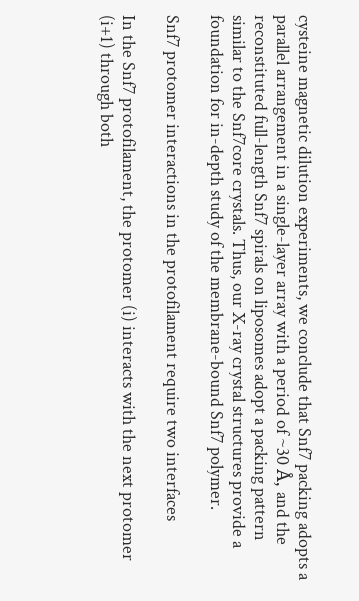cysteine magnetic dilution experiments, we conclude that Snf7 packing adopts a parallel arrangement in a single-layer array with a period of ~30 Å, and the reconstituted full-length Snf7 spirals on liposomes adopt a packing pattern similar to the Snf7core crystals. Thus, our X-ray crystal structures provide a foundation for in-depth study of the membrane-bound Snf7 polymer.

Snf7 protomer interactions in the protofilament require two interfaces

In the Snf7 protofilament, the protomer (i) interacts with the next protomer (i+1) through both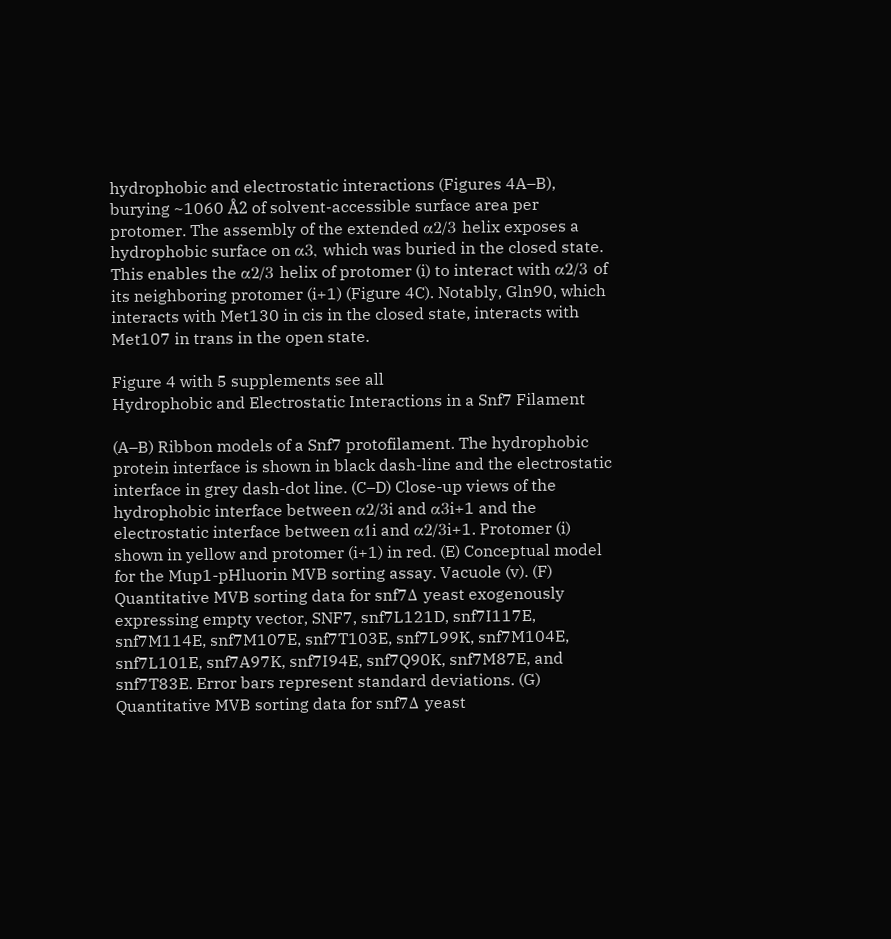hydrophobic and electrostatic interactions (Figures 4A–B), burying ~1060 Å2 of solvent-accessible surface area per protomer. The assembly of the extended α2/3 helix exposes a hydrophobic surface on α3, which was buried in the closed state. This enables the α2/3 helix of protomer (i) to interact with α2/3 of its neighboring protomer (i+1) (Figure 4C). Notably, Gln90, which interacts with Met130 in cis in the closed state, interacts with Met107 in trans in the open state.

Figure 4 with 5 supplements see all
Hydrophobic and Electrostatic Interactions in a Snf7 Filament

(A–B) Ribbon models of a Snf7 protofilament. The hydrophobic protein interface is shown in black dash-line and the electrostatic interface in grey dash-dot line. (C–D) Close-up views of the hydrophobic interface between α2/3i and α3i+1 and the electrostatic interface between α1i and α2/3i+1. Protomer (i) shown in yellow and protomer (i+1) in red. (E) Conceptual model for the Mup1-pHluorin MVB sorting assay. Vacuole (v). (F) Quantitative MVB sorting data for snf7Δ yeast exogenously expressing empty vector, SNF7, snf7L121D, snf7I117E, snf7M114E, snf7M107E, snf7T103E, snf7L99K, snf7M104E, snf7L101E, snf7A97K, snf7I94E, snf7Q90K, snf7M87E, and snf7T83E. Error bars represent standard deviations. (G) Quantitative MVB sorting data for snf7Δ yeast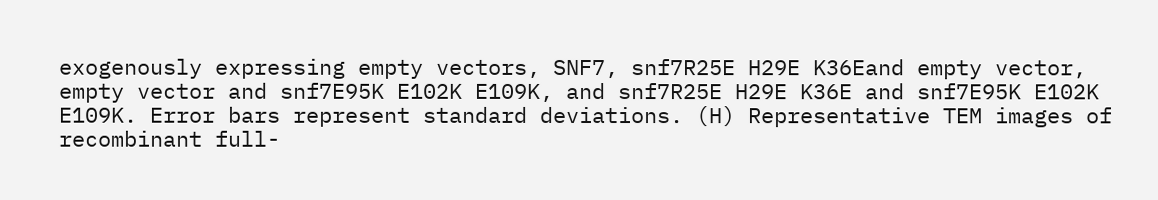exogenously expressing empty vectors, SNF7, snf7R25E H29E K36Eand empty vector, empty vector and snf7E95K E102K E109K, and snf7R25E H29E K36E and snf7E95K E102K E109K. Error bars represent standard deviations. (H) Representative TEM images of recombinant full-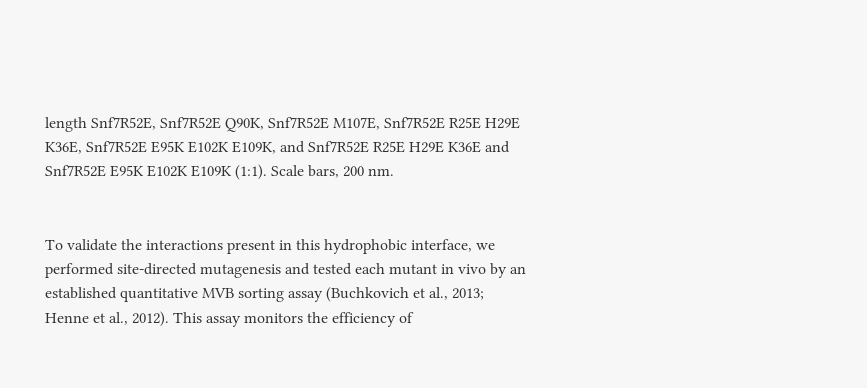length Snf7R52E, Snf7R52E Q90K, Snf7R52E M107E, Snf7R52E R25E H29E K36E, Snf7R52E E95K E102K E109K, and Snf7R52E R25E H29E K36E and Snf7R52E E95K E102K E109K (1:1). Scale bars, 200 nm.


To validate the interactions present in this hydrophobic interface, we performed site-directed mutagenesis and tested each mutant in vivo by an established quantitative MVB sorting assay (Buchkovich et al., 2013; Henne et al., 2012). This assay monitors the efficiency of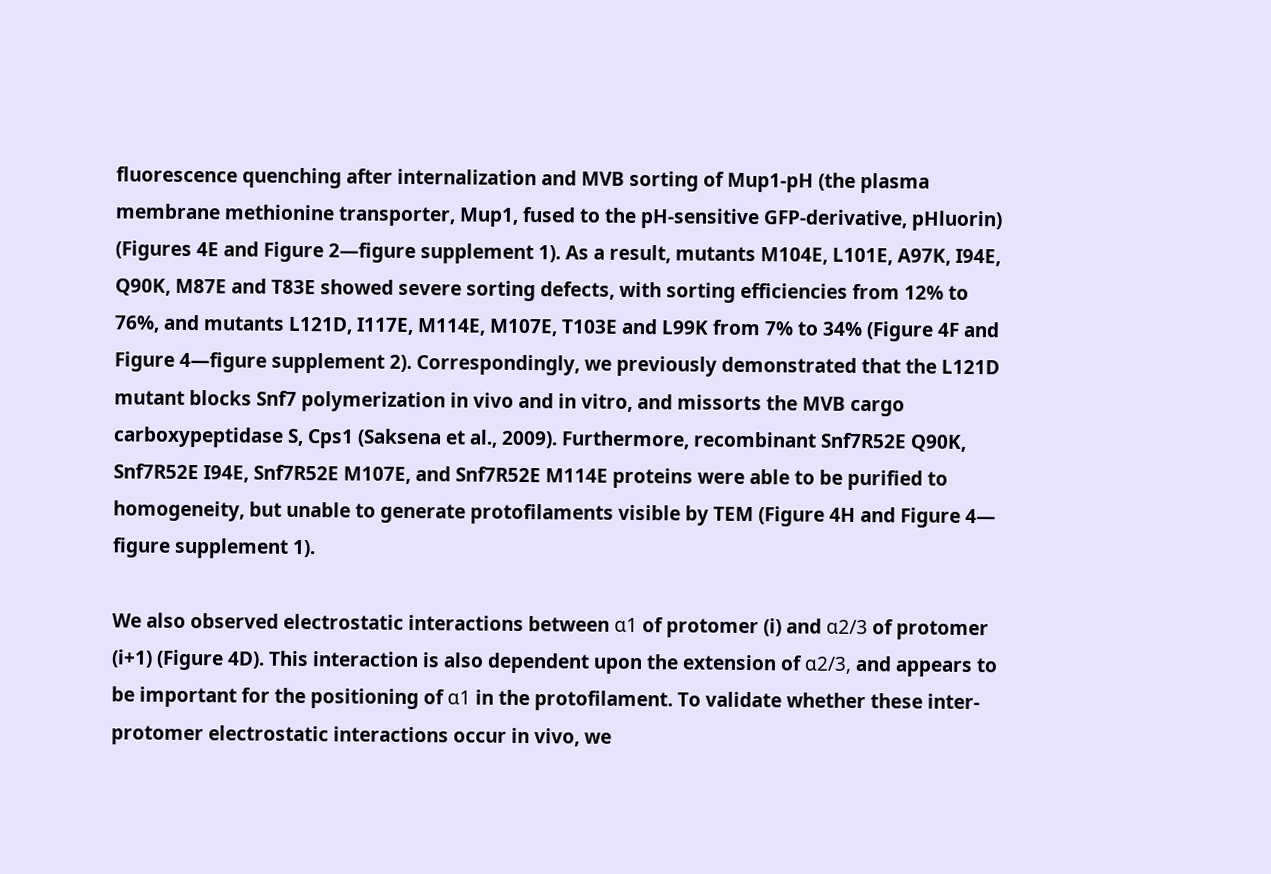fluorescence quenching after internalization and MVB sorting of Mup1-pH (the plasma membrane methionine transporter, Mup1, fused to the pH-sensitive GFP-derivative, pHluorin) (Figures 4E and Figure 2—figure supplement 1). As a result, mutants M104E, L101E, A97K, I94E, Q90K, M87E and T83E showed severe sorting defects, with sorting efficiencies from 12% to 76%, and mutants L121D, I117E, M114E, M107E, T103E and L99K from 7% to 34% (Figure 4F and Figure 4—figure supplement 2). Correspondingly, we previously demonstrated that the L121D mutant blocks Snf7 polymerization in vivo and in vitro, and missorts the MVB cargo carboxypeptidase S, Cps1 (Saksena et al., 2009). Furthermore, recombinant Snf7R52E Q90K, Snf7R52E I94E, Snf7R52E M107E, and Snf7R52E M114E proteins were able to be purified to homogeneity, but unable to generate protofilaments visible by TEM (Figure 4H and Figure 4— figure supplement 1).

We also observed electrostatic interactions between α1 of protomer (i) and α2/3 of protomer (i+1) (Figure 4D). This interaction is also dependent upon the extension of α2/3, and appears to be important for the positioning of α1 in the protofilament. To validate whether these inter-protomer electrostatic interactions occur in vivo, we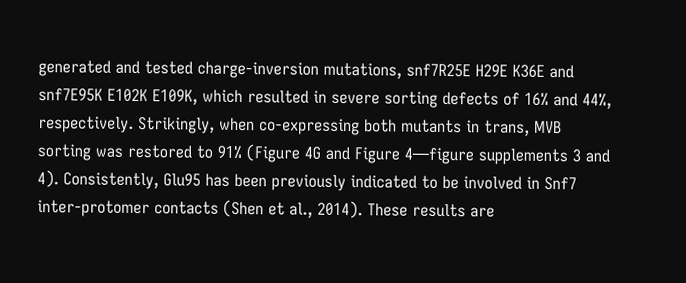generated and tested charge-inversion mutations, snf7R25E H29E K36E and snf7E95K E102K E109K, which resulted in severe sorting defects of 16% and 44%, respectively. Strikingly, when co-expressing both mutants in trans, MVB sorting was restored to 91% (Figure 4G and Figure 4—figure supplements 3 and 4). Consistently, Glu95 has been previously indicated to be involved in Snf7 inter-protomer contacts (Shen et al., 2014). These results are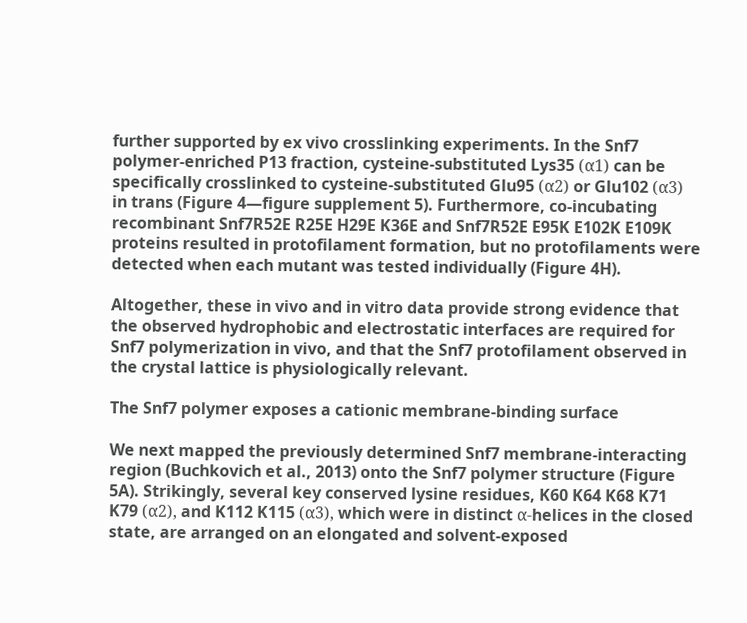further supported by ex vivo crosslinking experiments. In the Snf7 polymer-enriched P13 fraction, cysteine-substituted Lys35 (α1) can be specifically crosslinked to cysteine-substituted Glu95 (α2) or Glu102 (α3) in trans (Figure 4—figure supplement 5). Furthermore, co-incubating recombinant Snf7R52E R25E H29E K36E and Snf7R52E E95K E102K E109K proteins resulted in protofilament formation, but no protofilaments were detected when each mutant was tested individually (Figure 4H).

Altogether, these in vivo and in vitro data provide strong evidence that the observed hydrophobic and electrostatic interfaces are required for Snf7 polymerization in vivo, and that the Snf7 protofilament observed in the crystal lattice is physiologically relevant.

The Snf7 polymer exposes a cationic membrane-binding surface

We next mapped the previously determined Snf7 membrane-interacting region (Buchkovich et al., 2013) onto the Snf7 polymer structure (Figure 5A). Strikingly, several key conserved lysine residues, K60 K64 K68 K71 K79 (α2), and K112 K115 (α3), which were in distinct α-helices in the closed state, are arranged on an elongated and solvent-exposed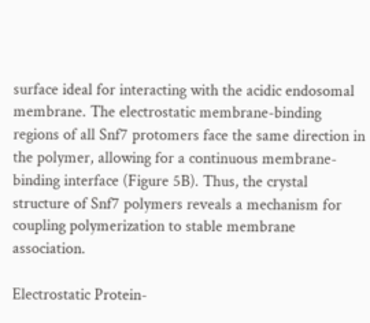surface ideal for interacting with the acidic endosomal membrane. The electrostatic membrane-binding regions of all Snf7 protomers face the same direction in the polymer, allowing for a continuous membrane-binding interface (Figure 5B). Thus, the crystal structure of Snf7 polymers reveals a mechanism for coupling polymerization to stable membrane association.

Electrostatic Protein-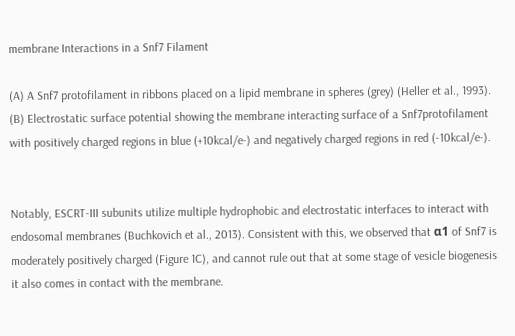membrane Interactions in a Snf7 Filament

(A) A Snf7 protofilament in ribbons placed on a lipid membrane in spheres (grey) (Heller et al., 1993). (B) Electrostatic surface potential showing the membrane interacting surface of a Snf7protofilament with positively charged regions in blue (+10kcal/e-) and negatively charged regions in red (-10kcal/e-).


Notably, ESCRT-III subunits utilize multiple hydrophobic and electrostatic interfaces to interact with endosomal membranes (Buchkovich et al., 2013). Consistent with this, we observed that α1 of Snf7 is moderately positively charged (Figure 1C), and cannot rule out that at some stage of vesicle biogenesis it also comes in contact with the membrane.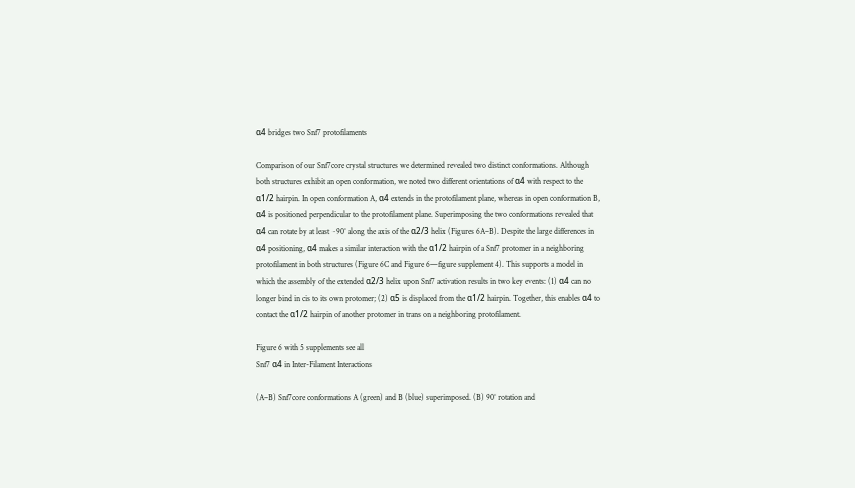α4 bridges two Snf7 protofilaments

Comparison of our Snf7core crystal structures we determined revealed two distinct conformations. Although both structures exhibit an open conformation, we noted two different orientations of α4 with respect to the α1/2 hairpin. In open conformation A, α4 extends in the protofilament plane, whereas in open conformation B, α4 is positioned perpendicular to the protofilament plane. Superimposing the two conformations revealed that α4 can rotate by at least ~90° along the axis of the α2/3 helix (Figures 6A–B). Despite the large differences in α4 positioning, α4 makes a similar interaction with the α1/2 hairpin of a Snf7 protomer in a neighboring protofilament in both structures (Figure 6C and Figure 6—figure supplement 4). This supports a model in which the assembly of the extended α2/3 helix upon Snf7 activation results in two key events: (1) α4 can no longer bind in cis to its own protomer; (2) α5 is displaced from the α1/2 hairpin. Together, this enables α4 to contact the α1/2 hairpin of another protomer in trans on a neighboring protofilament.

Figure 6 with 5 supplements see all
Snf7 α4 in Inter-Filament Interactions

(A–B) Snf7core conformations A (green) and B (blue) superimposed. (B) 90° rotation and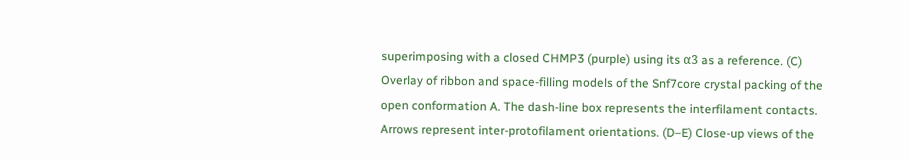superimposing with a closed CHMP3 (purple) using its α3 as a reference. (C) Overlay of ribbon and space-filling models of the Snf7core crystal packing of the open conformation A. The dash-line box represents the interfilament contacts. Arrows represent inter-protofilament orientations. (D–E) Close-up views of the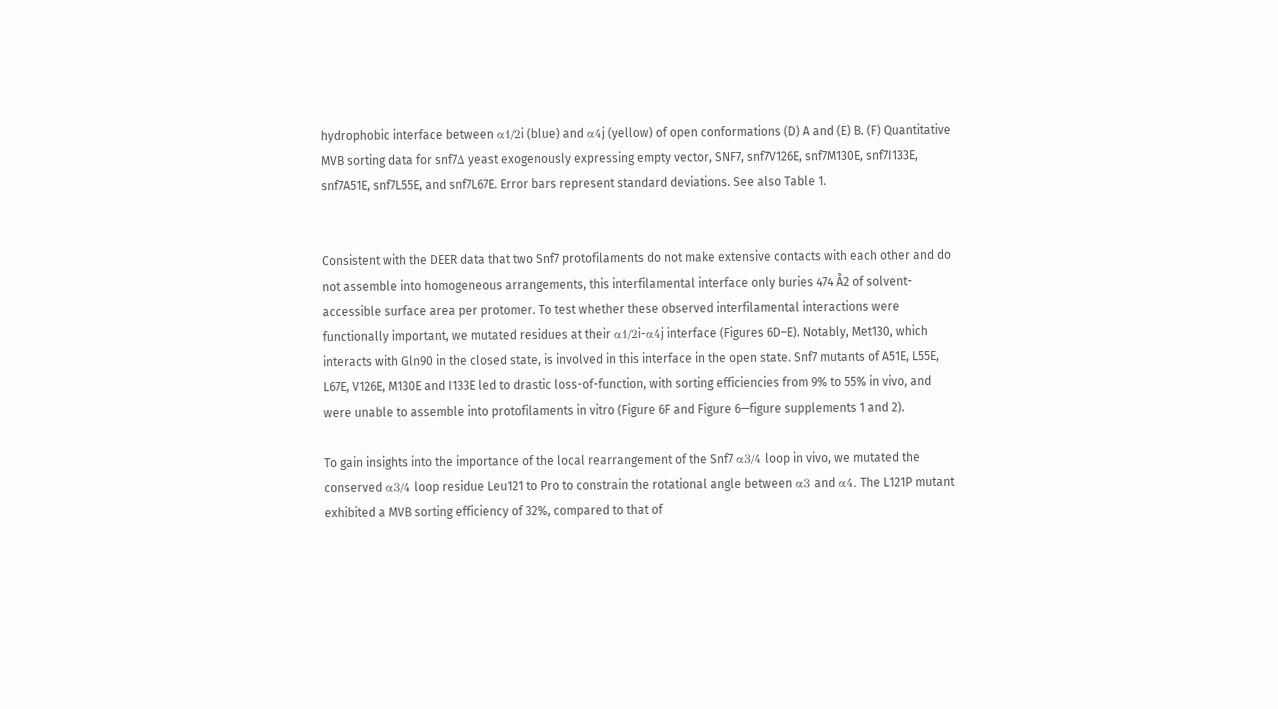hydrophobic interface between α1/2i (blue) and α4j (yellow) of open conformations (D) A and (E) B. (F) Quantitative MVB sorting data for snf7Δ yeast exogenously expressing empty vector, SNF7, snf7V126E, snf7M130E, snf7I133E, snf7A51E, snf7L55E, and snf7L67E. Error bars represent standard deviations. See also Table 1.


Consistent with the DEER data that two Snf7 protofilaments do not make extensive contacts with each other and do not assemble into homogeneous arrangements, this interfilamental interface only buries 474 Å2 of solvent-accessible surface area per protomer. To test whether these observed interfilamental interactions were functionally important, we mutated residues at their α1/2i-α4j interface (Figures 6D–E). Notably, Met130, which interacts with Gln90 in the closed state, is involved in this interface in the open state. Snf7 mutants of A51E, L55E, L67E, V126E, M130E and I133E led to drastic loss-of-function, with sorting efficiencies from 9% to 55% in vivo, and were unable to assemble into protofilaments in vitro (Figure 6F and Figure 6—figure supplements 1 and 2).

To gain insights into the importance of the local rearrangement of the Snf7 α3/4 loop in vivo, we mutated the conserved α3/4 loop residue Leu121 to Pro to constrain the rotational angle between α3 and α4. The L121P mutant exhibited a MVB sorting efficiency of 32%, compared to that of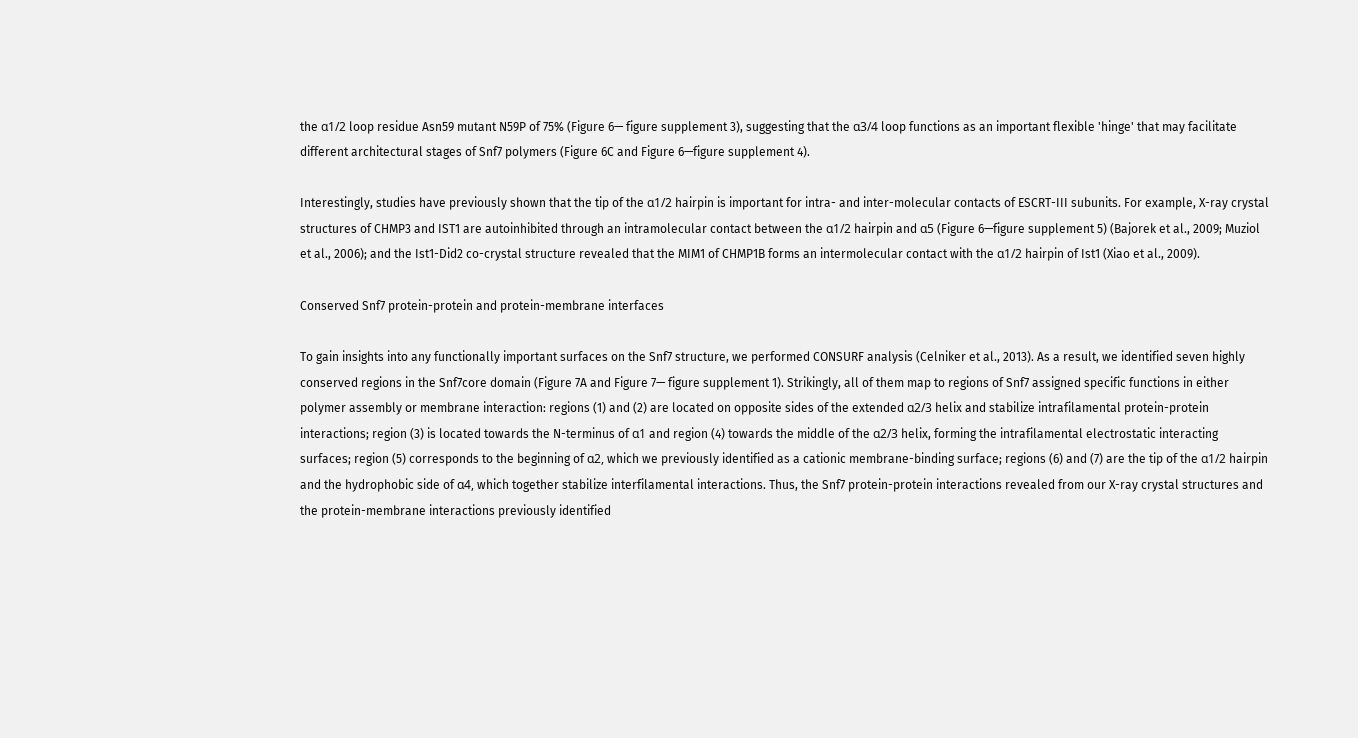the α1/2 loop residue Asn59 mutant N59P of 75% (Figure 6— figure supplement 3), suggesting that the α3/4 loop functions as an important flexible 'hinge' that may facilitate different architectural stages of Snf7 polymers (Figure 6C and Figure 6—figure supplement 4).

Interestingly, studies have previously shown that the tip of the α1/2 hairpin is important for intra- and inter-molecular contacts of ESCRT-III subunits. For example, X-ray crystal structures of CHMP3 and IST1 are autoinhibited through an intramolecular contact between the α1/2 hairpin and α5 (Figure 6—figure supplement 5) (Bajorek et al., 2009; Muziol et al., 2006); and the Ist1-Did2 co-crystal structure revealed that the MIM1 of CHMP1B forms an intermolecular contact with the α1/2 hairpin of Ist1 (Xiao et al., 2009).

Conserved Snf7 protein-protein and protein-membrane interfaces

To gain insights into any functionally important surfaces on the Snf7 structure, we performed CONSURF analysis (Celniker et al., 2013). As a result, we identified seven highly conserved regions in the Snf7core domain (Figure 7A and Figure 7— figure supplement 1). Strikingly, all of them map to regions of Snf7 assigned specific functions in either polymer assembly or membrane interaction: regions (1) and (2) are located on opposite sides of the extended α2/3 helix and stabilize intrafilamental protein-protein interactions; region (3) is located towards the N-terminus of α1 and region (4) towards the middle of the α2/3 helix, forming the intrafilamental electrostatic interacting surfaces; region (5) corresponds to the beginning of α2, which we previously identified as a cationic membrane-binding surface; regions (6) and (7) are the tip of the α1/2 hairpin and the hydrophobic side of α4, which together stabilize interfilamental interactions. Thus, the Snf7 protein-protein interactions revealed from our X-ray crystal structures and the protein-membrane interactions previously identified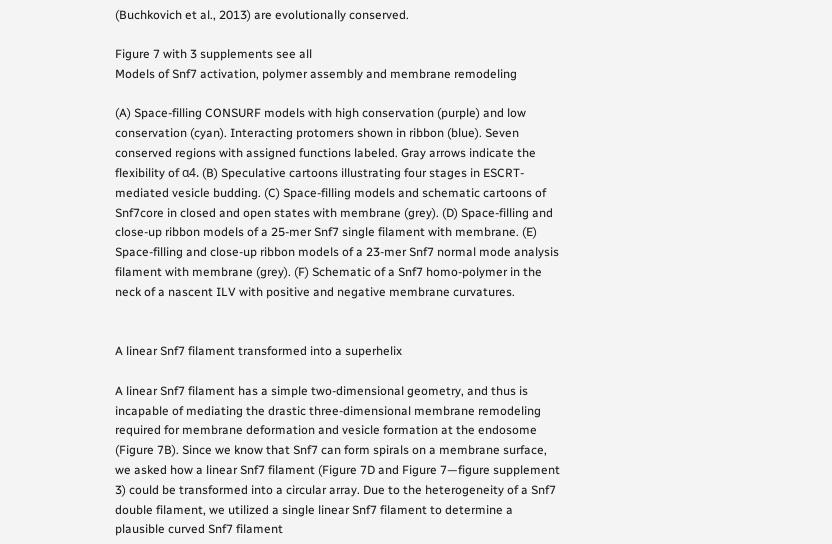(Buchkovich et al., 2013) are evolutionally conserved.

Figure 7 with 3 supplements see all
Models of Snf7 activation, polymer assembly and membrane remodeling

(A) Space-filling CONSURF models with high conservation (purple) and low conservation (cyan). Interacting protomers shown in ribbon (blue). Seven conserved regions with assigned functions labeled. Gray arrows indicate the flexibility of α4. (B) Speculative cartoons illustrating four stages in ESCRT-mediated vesicle budding. (C) Space-filling models and schematic cartoons of Snf7core in closed and open states with membrane (grey). (D) Space-filling and close-up ribbon models of a 25-mer Snf7 single filament with membrane. (E) Space-filling and close-up ribbon models of a 23-mer Snf7 normal mode analysis filament with membrane (grey). (F) Schematic of a Snf7 homo-polymer in the neck of a nascent ILV with positive and negative membrane curvatures.


A linear Snf7 filament transformed into a superhelix

A linear Snf7 filament has a simple two-dimensional geometry, and thus is incapable of mediating the drastic three-dimensional membrane remodeling required for membrane deformation and vesicle formation at the endosome (Figure 7B). Since we know that Snf7 can form spirals on a membrane surface, we asked how a linear Snf7 filament (Figure 7D and Figure 7—figure supplement 3) could be transformed into a circular array. Due to the heterogeneity of a Snf7 double filament, we utilized a single linear Snf7 filament to determine a plausible curved Snf7 filament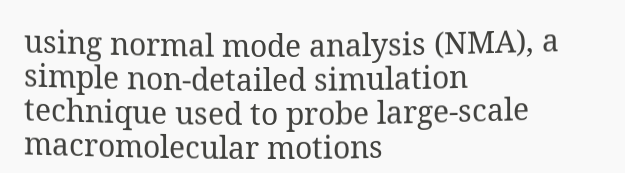using normal mode analysis (NMA), a simple non-detailed simulation technique used to probe large-scale macromolecular motions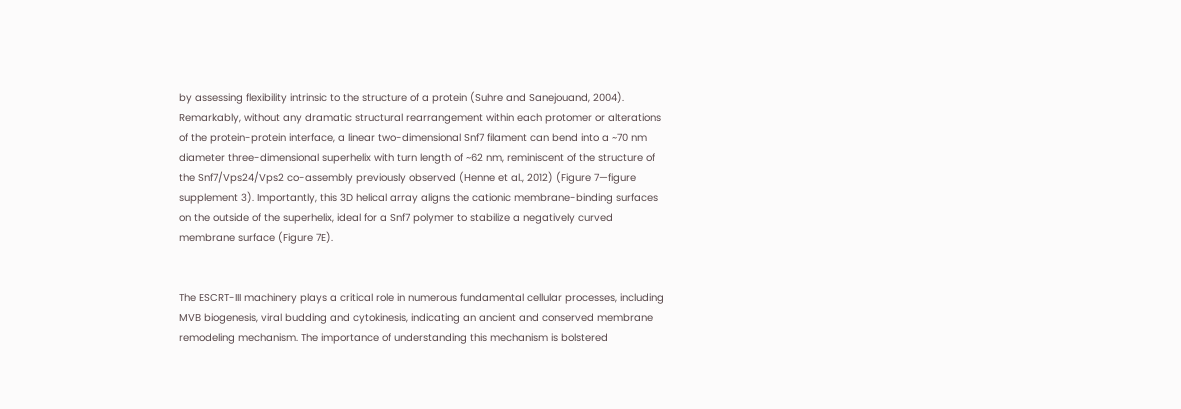by assessing flexibility intrinsic to the structure of a protein (Suhre and Sanejouand, 2004). Remarkably, without any dramatic structural rearrangement within each protomer or alterations of the protein-protein interface, a linear two-dimensional Snf7 filament can bend into a ~70 nm diameter three-dimensional superhelix with turn length of ~62 nm, reminiscent of the structure of the Snf7/Vps24/Vps2 co-assembly previously observed (Henne et al., 2012) (Figure 7—figure supplement 3). Importantly, this 3D helical array aligns the cationic membrane-binding surfaces on the outside of the superhelix, ideal for a Snf7 polymer to stabilize a negatively curved membrane surface (Figure 7E).


The ESCRT-III machinery plays a critical role in numerous fundamental cellular processes, including MVB biogenesis, viral budding and cytokinesis, indicating an ancient and conserved membrane remodeling mechanism. The importance of understanding this mechanism is bolstered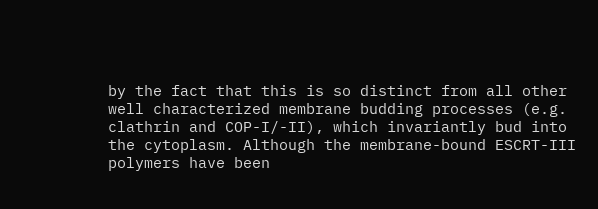by the fact that this is so distinct from all other well characterized membrane budding processes (e.g. clathrin and COP-I/-II), which invariantly bud into the cytoplasm. Although the membrane-bound ESCRT-III polymers have been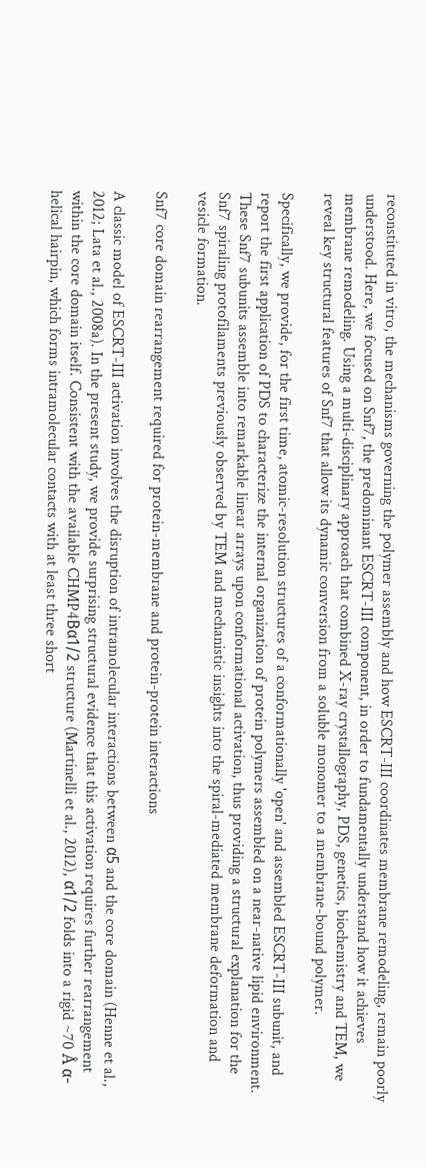reconstituted in vitro, the mechanisms governing the polymer assembly and how ESCRT-III coordinates membrane remodeling, remain poorly understood. Here, we focused on Snf7, the predominant ESCRT-III component, in order to fundamentally understand how it achieves membrane remodeling. Using a multi-disciplinary approach that combined X-ray crystallography, PDS, genetics, biochemistry and TEM, we reveal key structural features of Snf7 that allow its dynamic conversion from a soluble monomer to a membrane-bound polymer.

Specifically, we provide, for the first time, atomic-resolution structures of a conformationally 'open' and assembled ESCRT-III subunit, and report the first application of PDS to characterize the internal organization of protein polymers assembled on a near-native lipid environment. These Snf7 subunits assemble into remarkable linear arrays upon conformational activation, thus providing a structural explanation for the Snf7 spiraling protofilaments previously observed by TEM and mechanistic insights into the spiral-mediated membrane deformation and vesicle formation.

Snf7 core domain rearrangement required for protein-membrane and protein-protein interactions

A classic model of ESCRT-III activation involves the disruption of intramolecular interactions between α5 and the core domain (Henne et al., 2012; Lata et al., 2008a). In the present study, we provide surprising structural evidence that this activation requires further rearrangement within the core domain itself. Consistent with the available CHMP4Bα1/2 structure (Martinelli et al., 2012), α1/2 folds into a rigid ~70 Å α-helical hairpin, which forms intramolecular contacts with at least three short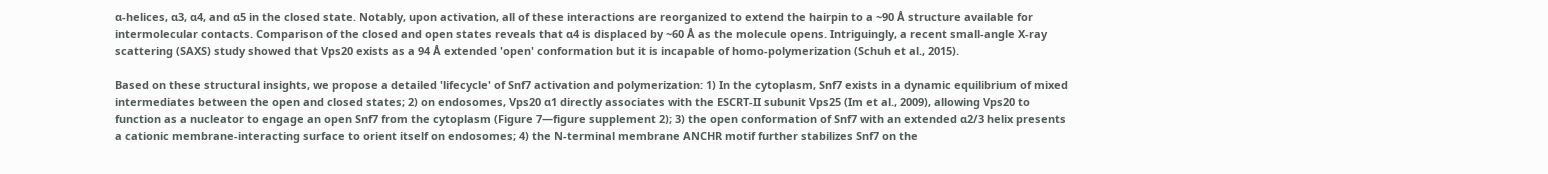α-helices, α3, α4, and α5 in the closed state. Notably, upon activation, all of these interactions are reorganized to extend the hairpin to a ~90 Å structure available for intermolecular contacts. Comparison of the closed and open states reveals that α4 is displaced by ~60 Å as the molecule opens. Intriguingly, a recent small-angle X-ray scattering (SAXS) study showed that Vps20 exists as a 94 Å extended 'open' conformation but it is incapable of homo-polymerization (Schuh et al., 2015).

Based on these structural insights, we propose a detailed 'lifecycle' of Snf7 activation and polymerization: 1) In the cytoplasm, Snf7 exists in a dynamic equilibrium of mixed intermediates between the open and closed states; 2) on endosomes, Vps20 α1 directly associates with the ESCRT-II subunit Vps25 (Im et al., 2009), allowing Vps20 to function as a nucleator to engage an open Snf7 from the cytoplasm (Figure 7—figure supplement 2); 3) the open conformation of Snf7 with an extended α2/3 helix presents a cationic membrane-interacting surface to orient itself on endosomes; 4) the N-terminal membrane ANCHR motif further stabilizes Snf7 on the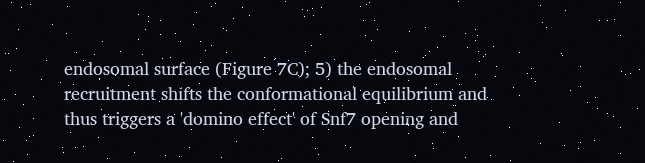endosomal surface (Figure 7C); 5) the endosomal recruitment shifts the conformational equilibrium and thus triggers a 'domino effect' of Snf7 opening and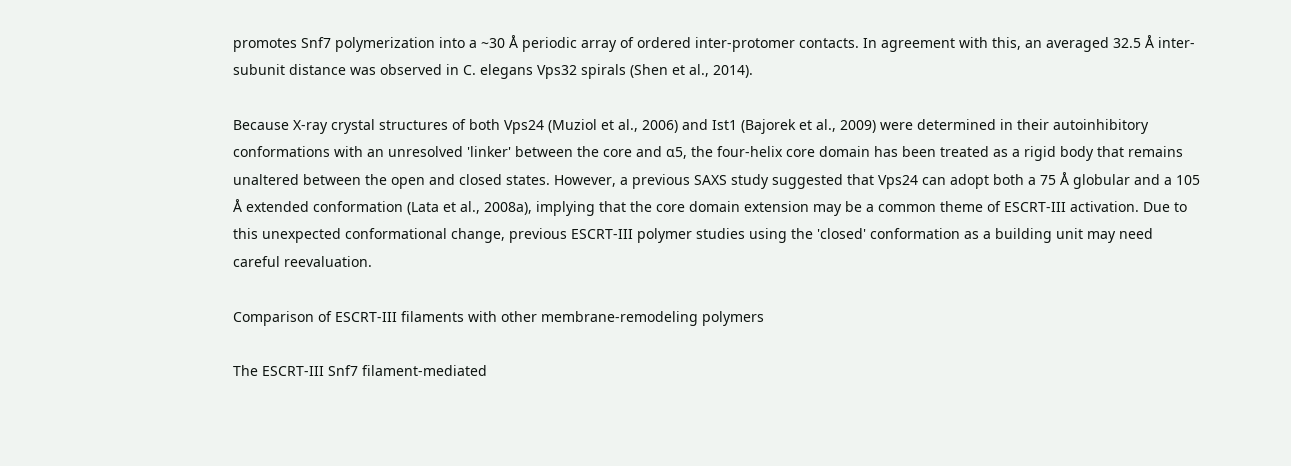promotes Snf7 polymerization into a ~30 Å periodic array of ordered inter-protomer contacts. In agreement with this, an averaged 32.5 Å inter-subunit distance was observed in C. elegans Vps32 spirals (Shen et al., 2014).

Because X-ray crystal structures of both Vps24 (Muziol et al., 2006) and Ist1 (Bajorek et al., 2009) were determined in their autoinhibitory conformations with an unresolved 'linker' between the core and α5, the four-helix core domain has been treated as a rigid body that remains unaltered between the open and closed states. However, a previous SAXS study suggested that Vps24 can adopt both a 75 Å globular and a 105 Å extended conformation (Lata et al., 2008a), implying that the core domain extension may be a common theme of ESCRT-III activation. Due to this unexpected conformational change, previous ESCRT-III polymer studies using the 'closed' conformation as a building unit may need careful reevaluation.

Comparison of ESCRT-III filaments with other membrane-remodeling polymers

The ESCRT-III Snf7 filament-mediated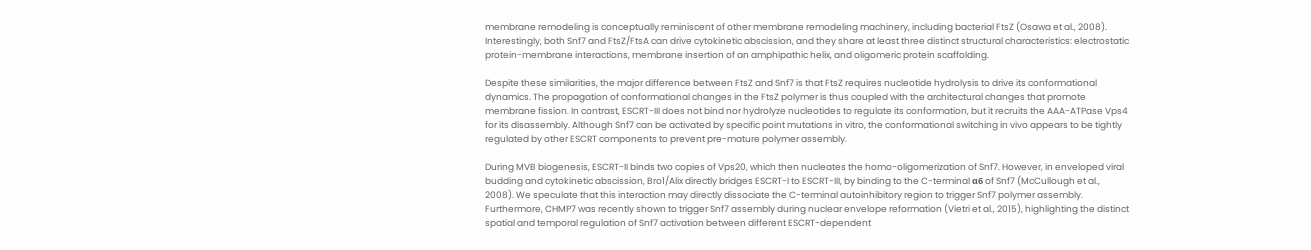membrane remodeling is conceptually reminiscent of other membrane remodeling machinery, including bacterial FtsZ (Osawa et al., 2008). Interestingly, both Snf7 and FtsZ/FtsA can drive cytokinetic abscission, and they share at least three distinct structural characteristics: electrostatic protein-membrane interactions, membrane insertion of an amphipathic helix, and oligomeric protein scaffolding.

Despite these similarities, the major difference between FtsZ and Snf7 is that FtsZ requires nucleotide hydrolysis to drive its conformational dynamics. The propagation of conformational changes in the FtsZ polymer is thus coupled with the architectural changes that promote membrane fission. In contrast, ESCRT-III does not bind nor hydrolyze nucleotides to regulate its conformation, but it recruits the AAA-ATPase Vps4 for its disassembly. Although Snf7 can be activated by specific point mutations in vitro, the conformational switching in vivo appears to be tightly regulated by other ESCRT components to prevent pre-mature polymer assembly.

During MVB biogenesis, ESCRT-II binds two copies of Vps20, which then nucleates the homo-oligomerization of Snf7. However, in enveloped viral budding and cytokinetic abscission, Bro1/Alix directly bridges ESCRT-I to ESCRT-III, by binding to the C-terminal α6 of Snf7 (McCullough et al., 2008). We speculate that this interaction may directly dissociate the C-terminal autoinhibitory region to trigger Snf7 polymer assembly. Furthermore, CHMP7 was recently shown to trigger Snf7 assembly during nuclear envelope reformation (Vietri et al., 2015), highlighting the distinct spatial and temporal regulation of Snf7 activation between different ESCRT-dependent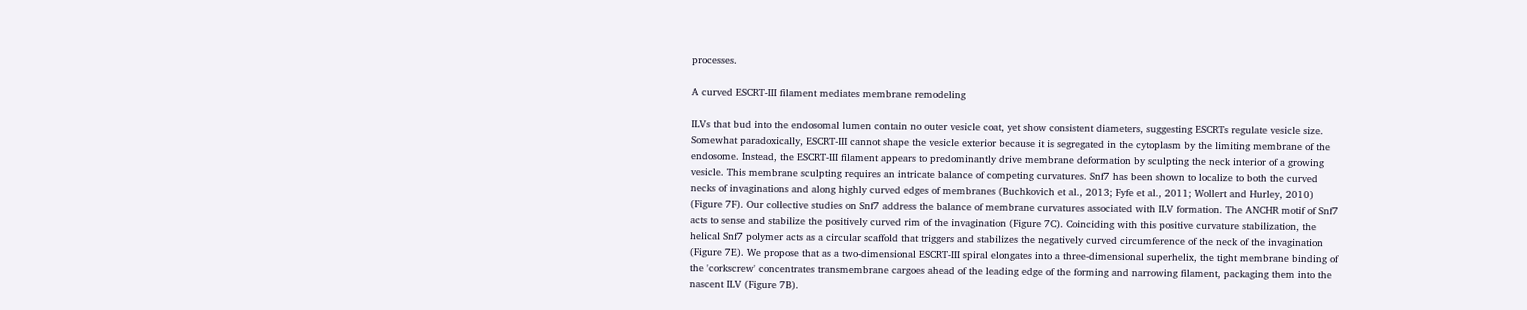processes.

A curved ESCRT-III filament mediates membrane remodeling

ILVs that bud into the endosomal lumen contain no outer vesicle coat, yet show consistent diameters, suggesting ESCRTs regulate vesicle size. Somewhat paradoxically, ESCRT-III cannot shape the vesicle exterior because it is segregated in the cytoplasm by the limiting membrane of the endosome. Instead, the ESCRT-III filament appears to predominantly drive membrane deformation by sculpting the neck interior of a growing vesicle. This membrane sculpting requires an intricate balance of competing curvatures. Snf7 has been shown to localize to both the curved necks of invaginations and along highly curved edges of membranes (Buchkovich et al., 2013; Fyfe et al., 2011; Wollert and Hurley, 2010) (Figure 7F). Our collective studies on Snf7 address the balance of membrane curvatures associated with ILV formation. The ANCHR motif of Snf7 acts to sense and stabilize the positively curved rim of the invagination (Figure 7C). Coinciding with this positive curvature stabilization, the helical Snf7 polymer acts as a circular scaffold that triggers and stabilizes the negatively curved circumference of the neck of the invagination (Figure 7E). We propose that as a two-dimensional ESCRT-III spiral elongates into a three-dimensional superhelix, the tight membrane binding of the 'corkscrew' concentrates transmembrane cargoes ahead of the leading edge of the forming and narrowing filament, packaging them into the nascent ILV (Figure 7B).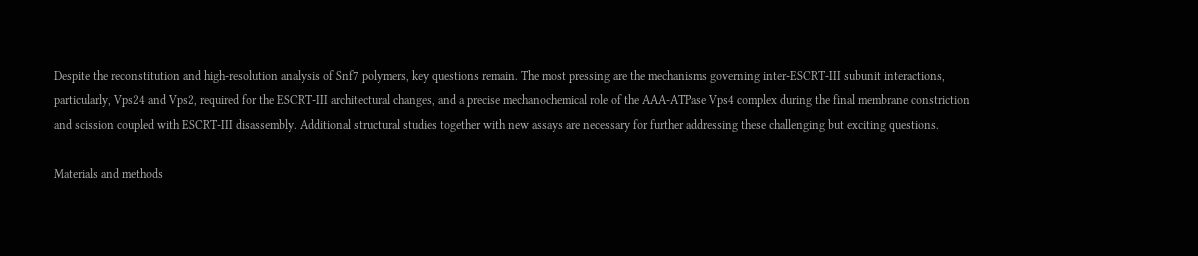Despite the reconstitution and high-resolution analysis of Snf7 polymers, key questions remain. The most pressing are the mechanisms governing inter-ESCRT-III subunit interactions, particularly, Vps24 and Vps2, required for the ESCRT-III architectural changes, and a precise mechanochemical role of the AAA-ATPase Vps4 complex during the final membrane constriction and scission coupled with ESCRT-III disassembly. Additional structural studies together with new assays are necessary for further addressing these challenging but exciting questions.

Materials and methods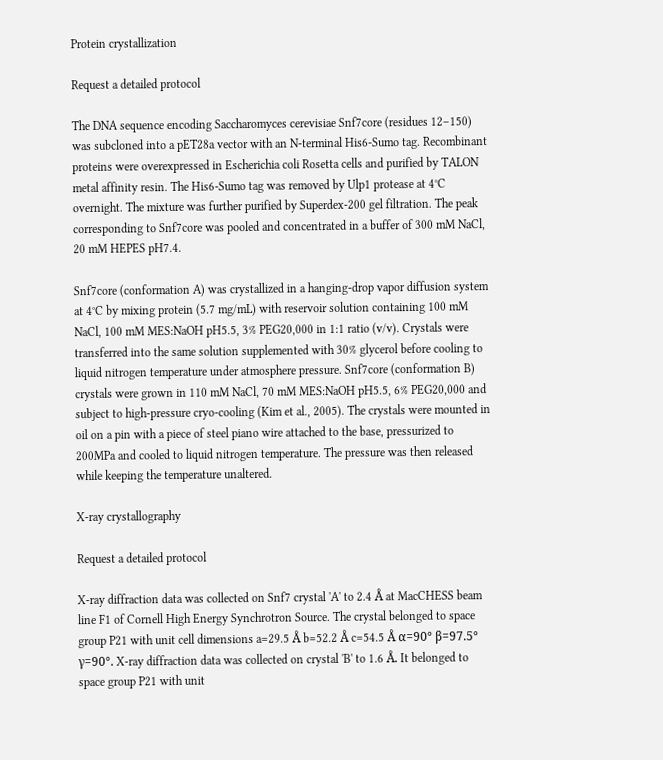Protein crystallization

Request a detailed protocol

The DNA sequence encoding Saccharomyces cerevisiae Snf7core (residues 12–150) was subcloned into a pET28a vector with an N-terminal His6-Sumo tag. Recombinant proteins were overexpressed in Escherichia coli Rosetta cells and purified by TALON metal affinity resin. The His6-Sumo tag was removed by Ulp1 protease at 4°C overnight. The mixture was further purified by Superdex-200 gel filtration. The peak corresponding to Snf7core was pooled and concentrated in a buffer of 300 mM NaCl, 20 mM HEPES pH7.4.

Snf7core (conformation A) was crystallized in a hanging-drop vapor diffusion system at 4°C by mixing protein (5.7 mg/mL) with reservoir solution containing 100 mM NaCl, 100 mM MES:NaOH pH5.5, 3% PEG20,000 in 1:1 ratio (v/v). Crystals were transferred into the same solution supplemented with 30% glycerol before cooling to liquid nitrogen temperature under atmosphere pressure. Snf7core (conformation B) crystals were grown in 110 mM NaCl, 70 mM MES:NaOH pH5.5, 6% PEG20,000 and subject to high-pressure cryo-cooling (Kim et al., 2005). The crystals were mounted in oil on a pin with a piece of steel piano wire attached to the base, pressurized to 200MPa and cooled to liquid nitrogen temperature. The pressure was then released while keeping the temperature unaltered.

X-ray crystallography

Request a detailed protocol

X-ray diffraction data was collected on Snf7 crystal 'A' to 2.4 Å at MacCHESS beam line F1 of Cornell High Energy Synchrotron Source. The crystal belonged to space group P21 with unit cell dimensions a=29.5 Å b=52.2 Å c=54.5 Å α=90° β=97.5° γ=90°. X-ray diffraction data was collected on crystal 'B' to 1.6 Å. It belonged to space group P21 with unit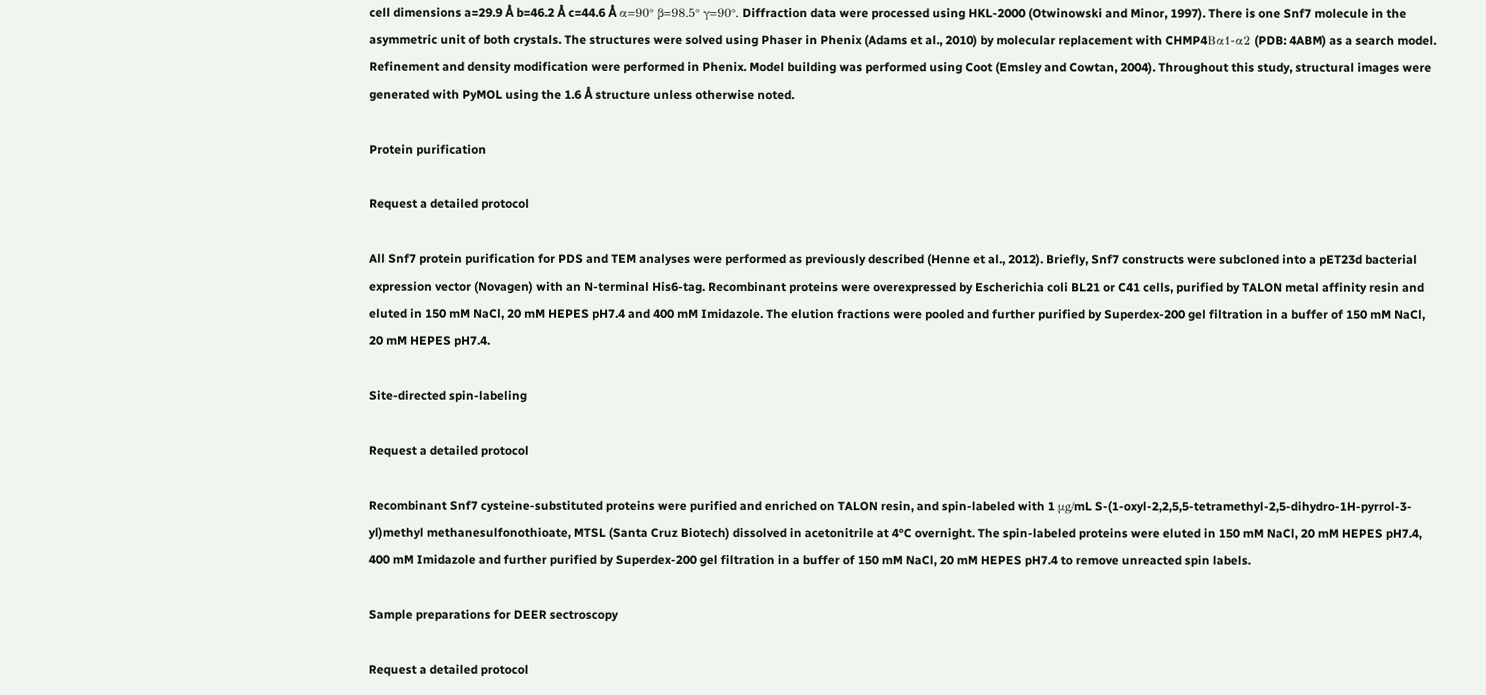cell dimensions a=29.9 Å b=46.2 Å c=44.6 Å α=90° β=98.5° γ=90°. Diffraction data were processed using HKL-2000 (Otwinowski and Minor, 1997). There is one Snf7 molecule in the asymmetric unit of both crystals. The structures were solved using Phaser in Phenix (Adams et al., 2010) by molecular replacement with CHMP4Bα1-α2 (PDB: 4ABM) as a search model. Refinement and density modification were performed in Phenix. Model building was performed using Coot (Emsley and Cowtan, 2004). Throughout this study, structural images were generated with PyMOL using the 1.6 Å structure unless otherwise noted.

Protein purification

Request a detailed protocol

All Snf7 protein purification for PDS and TEM analyses were performed as previously described (Henne et al., 2012). Briefly, Snf7 constructs were subcloned into a pET23d bacterial expression vector (Novagen) with an N-terminal His6-tag. Recombinant proteins were overexpressed by Escherichia coli BL21 or C41 cells, purified by TALON metal affinity resin and eluted in 150 mM NaCl, 20 mM HEPES pH7.4 and 400 mM Imidazole. The elution fractions were pooled and further purified by Superdex-200 gel filtration in a buffer of 150 mM NaCl, 20 mM HEPES pH7.4.

Site-directed spin-labeling

Request a detailed protocol

Recombinant Snf7 cysteine-substituted proteins were purified and enriched on TALON resin, and spin-labeled with 1 μg/mL S-(1-oxyl-2,2,5,5-tetramethyl-2,5-dihydro-1H-pyrrol-3-yl)methyl methanesulfonothioate, MTSL (Santa Cruz Biotech) dissolved in acetonitrile at 4°C overnight. The spin-labeled proteins were eluted in 150 mM NaCl, 20 mM HEPES pH7.4, 400 mM Imidazole and further purified by Superdex-200 gel filtration in a buffer of 150 mM NaCl, 20 mM HEPES pH7.4 to remove unreacted spin labels.

Sample preparations for DEER sectroscopy

Request a detailed protocol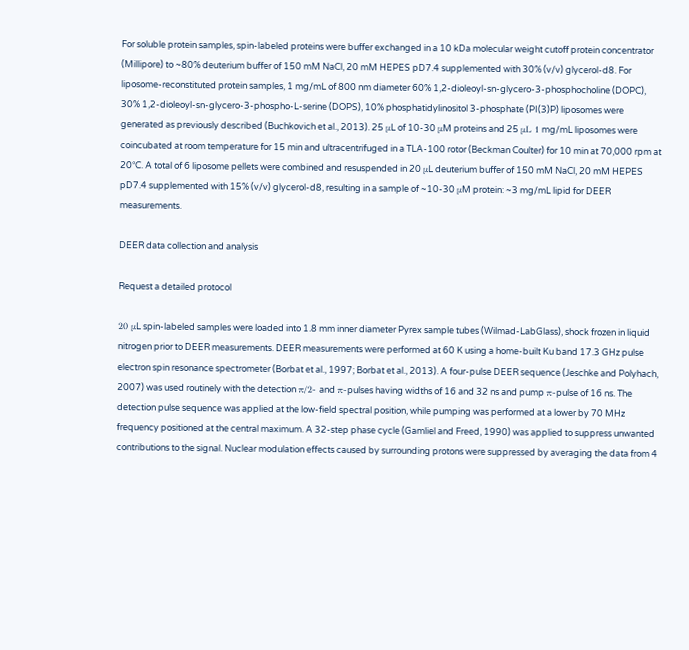For soluble protein samples, spin-labeled proteins were buffer exchanged in a 10 kDa molecular weight cutoff protein concentrator (Millipore) to ~80% deuterium buffer of 150 mM NaCl, 20 mM HEPES pD7.4 supplemented with 30% (v/v) glycerol-d8. For liposome-reconstituted protein samples, 1 mg/mL of 800 nm diameter 60% 1,2-dioleoyl-sn-glycero-3-phosphocholine (DOPC), 30% 1,2-dioleoyl-sn-glycero-3-phospho-L-serine (DOPS), 10% phosphatidylinositol 3-phosphate (PI(3)P) liposomes were generated as previously described (Buchkovich et al., 2013). 25 μL of 10-30 μM proteins and 25 μL 1 mg/mL liposomes were coincubated at room temperature for 15 min and ultracentrifuged in a TLA-100 rotor (Beckman Coulter) for 10 min at 70,000 rpm at 20°C. A total of 6 liposome pellets were combined and resuspended in 20 μL deuterium buffer of 150 mM NaCl, 20 mM HEPES pD7.4 supplemented with 15% (v/v) glycerol-d8, resulting in a sample of ~10-30 μM protein: ~3 mg/mL lipid for DEER measurements.

DEER data collection and analysis

Request a detailed protocol

20 μL spin-labeled samples were loaded into 1.8 mm inner diameter Pyrex sample tubes (Wilmad-LabGlass), shock frozen in liquid nitrogen prior to DEER measurements. DEER measurements were performed at 60 K using a home-built Ku band 17.3 GHz pulse electron spin resonance spectrometer (Borbat et al., 1997; Borbat et al., 2013). A four-pulse DEER sequence (Jeschke and Polyhach, 2007) was used routinely with the detection π/2- and π-pulses having widths of 16 and 32 ns and pump π-pulse of 16 ns. The detection pulse sequence was applied at the low-field spectral position, while pumping was performed at a lower by 70 MHz frequency positioned at the central maximum. A 32-step phase cycle (Gamliel and Freed, 1990) was applied to suppress unwanted contributions to the signal. Nuclear modulation effects caused by surrounding protons were suppressed by averaging the data from 4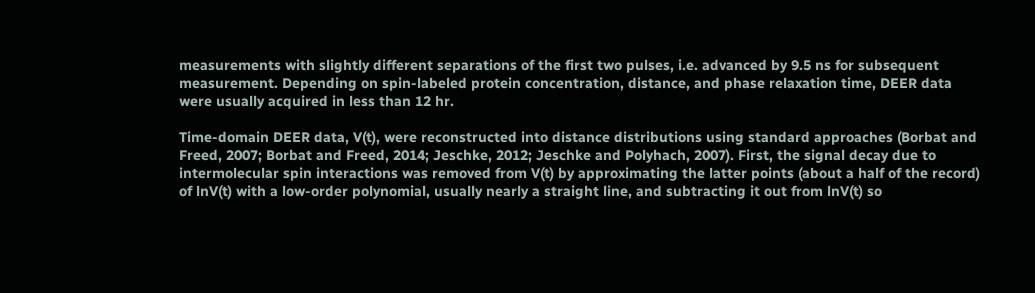measurements with slightly different separations of the first two pulses, i.e. advanced by 9.5 ns for subsequent measurement. Depending on spin-labeled protein concentration, distance, and phase relaxation time, DEER data were usually acquired in less than 12 hr.

Time-domain DEER data, V(t), were reconstructed into distance distributions using standard approaches (Borbat and Freed, 2007; Borbat and Freed, 2014; Jeschke, 2012; Jeschke and Polyhach, 2007). First, the signal decay due to intermolecular spin interactions was removed from V(t) by approximating the latter points (about a half of the record) of lnV(t) with a low-order polynomial, usually nearly a straight line, and subtracting it out from lnV(t) so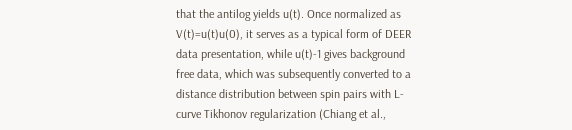that the antilog yields u(t). Once normalized as V(t)=u(t)u(0), it serves as a typical form of DEER data presentation, while u(t)-1 gives background free data, which was subsequently converted to a distance distribution between spin pairs with L-curve Tikhonov regularization (Chiang et al.,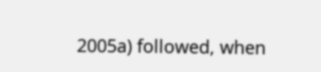2005a) followed, when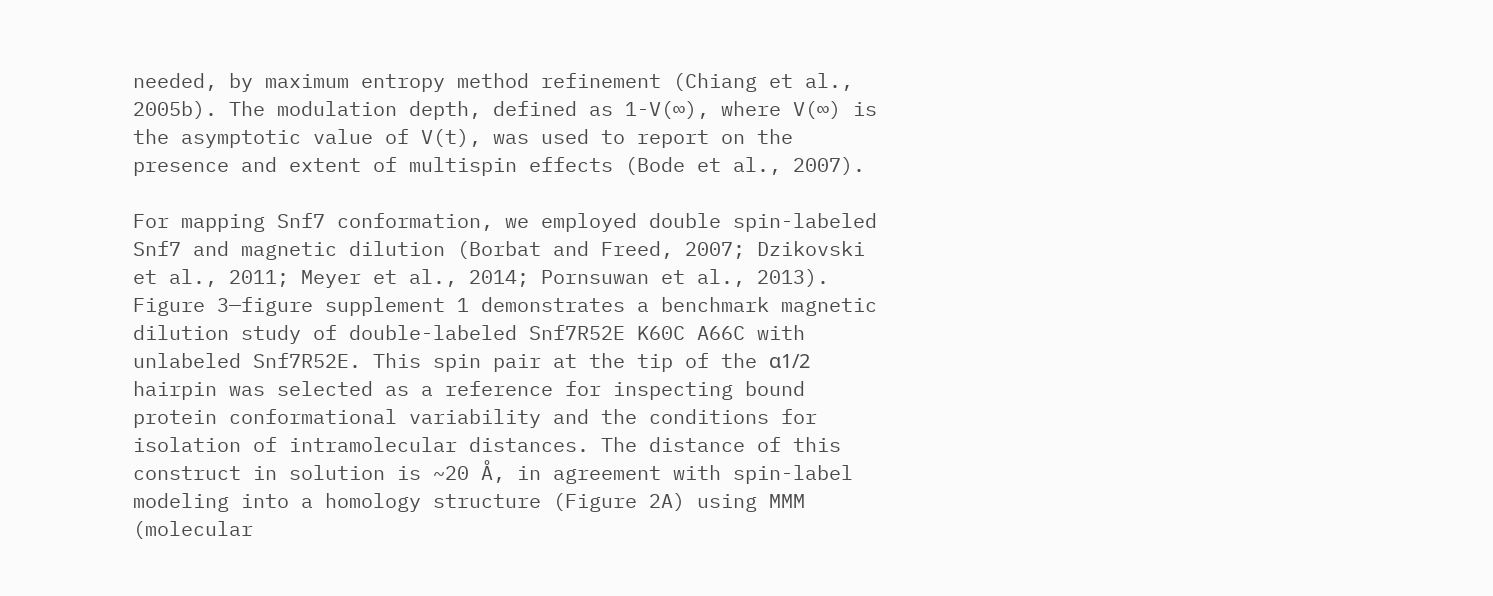needed, by maximum entropy method refinement (Chiang et al., 2005b). The modulation depth, defined as 1-V(∞), where V(∞) is the asymptotic value of V(t), was used to report on the presence and extent of multispin effects (Bode et al., 2007).

For mapping Snf7 conformation, we employed double spin-labeled Snf7 and magnetic dilution (Borbat and Freed, 2007; Dzikovski et al., 2011; Meyer et al., 2014; Pornsuwan et al., 2013). Figure 3—figure supplement 1 demonstrates a benchmark magnetic dilution study of double-labeled Snf7R52E K60C A66C with unlabeled Snf7R52E. This spin pair at the tip of the α1/2 hairpin was selected as a reference for inspecting bound protein conformational variability and the conditions for isolation of intramolecular distances. The distance of this construct in solution is ~20 Å, in agreement with spin-label modeling into a homology structure (Figure 2A) using MMM (molecular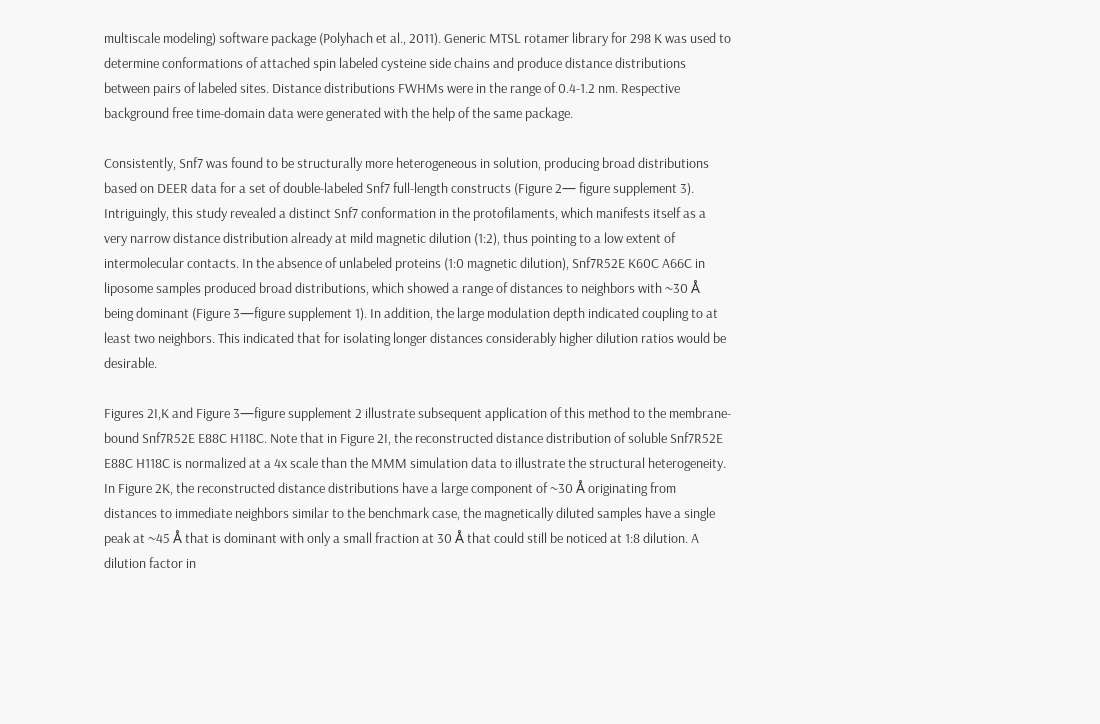multiscale modeling) software package (Polyhach et al., 2011). Generic MTSL rotamer library for 298 K was used to determine conformations of attached spin labeled cysteine side chains and produce distance distributions between pairs of labeled sites. Distance distributions FWHMs were in the range of 0.4-1.2 nm. Respective background free time-domain data were generated with the help of the same package.

Consistently, Snf7 was found to be structurally more heterogeneous in solution, producing broad distributions based on DEER data for a set of double-labeled Snf7 full-length constructs (Figure 2— figure supplement 3). Intriguingly, this study revealed a distinct Snf7 conformation in the protofilaments, which manifests itself as a very narrow distance distribution already at mild magnetic dilution (1:2), thus pointing to a low extent of intermolecular contacts. In the absence of unlabeled proteins (1:0 magnetic dilution), Snf7R52E K60C A66C in liposome samples produced broad distributions, which showed a range of distances to neighbors with ~30 Å being dominant (Figure 3—figure supplement 1). In addition, the large modulation depth indicated coupling to at least two neighbors. This indicated that for isolating longer distances considerably higher dilution ratios would be desirable.

Figures 2I,K and Figure 3—figure supplement 2 illustrate subsequent application of this method to the membrane-bound Snf7R52E E88C H118C. Note that in Figure 2I, the reconstructed distance distribution of soluble Snf7R52E E88C H118C is normalized at a 4x scale than the MMM simulation data to illustrate the structural heterogeneity. In Figure 2K, the reconstructed distance distributions have a large component of ~30 Å originating from distances to immediate neighbors similar to the benchmark case, the magnetically diluted samples have a single peak at ~45 Å that is dominant with only a small fraction at 30 Å that could still be noticed at 1:8 dilution. A dilution factor in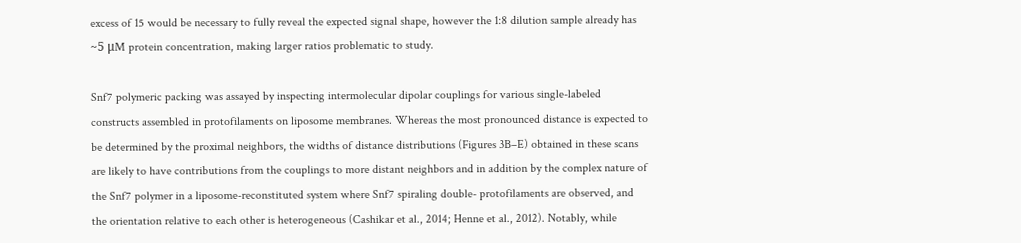excess of 15 would be necessary to fully reveal the expected signal shape, however the 1:8 dilution sample already has ~5 μM protein concentration, making larger ratios problematic to study.

Snf7 polymeric packing was assayed by inspecting intermolecular dipolar couplings for various single-labeled constructs assembled in protofilaments on liposome membranes. Whereas the most pronounced distance is expected to be determined by the proximal neighbors, the widths of distance distributions (Figures 3B–E) obtained in these scans are likely to have contributions from the couplings to more distant neighbors and in addition by the complex nature of the Snf7 polymer in a liposome-reconstituted system where Snf7 spiraling double- protofilaments are observed, and the orientation relative to each other is heterogeneous (Cashikar et al., 2014; Henne et al., 2012). Notably, while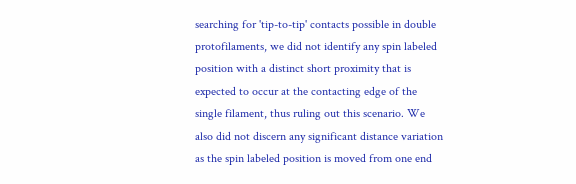searching for 'tip-to-tip' contacts possible in double protofilaments, we did not identify any spin labeled position with a distinct short proximity that is expected to occur at the contacting edge of the single filament, thus ruling out this scenario. We also did not discern any significant distance variation as the spin labeled position is moved from one end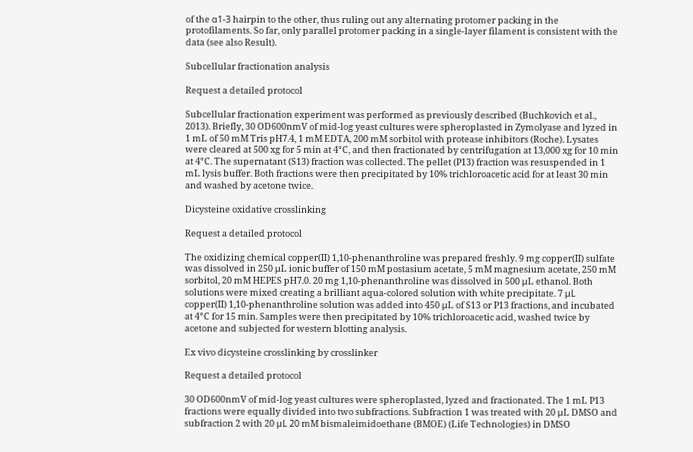of the α1-3 hairpin to the other, thus ruling out any alternating protomer packing in the protofilaments. So far, only parallel protomer packing in a single-layer filament is consistent with the data (see also Result).

Subcellular fractionation analysis

Request a detailed protocol

Subcellular fractionation experiment was performed as previously described (Buchkovich et al., 2013). Briefly, 30 OD600nmV of mid-log yeast cultures were spheroplasted in Zymolyase and lyzed in 1 mL of 50 mM Tris pH7.4, 1 mM EDTA, 200 mM sorbitol with protease inhibitors (Roche). Lysates were cleared at 500 xg for 5 min at 4°C, and then fractionated by centrifugation at 13,000 xg for 10 min at 4°C. The supernatant (S13) fraction was collected. The pellet (P13) fraction was resuspended in 1 mL lysis buffer. Both fractions were then precipitated by 10% trichloroacetic acid for at least 30 min and washed by acetone twice.

Dicysteine oxidative crosslinking

Request a detailed protocol

The oxidizing chemical copper(II) 1,10-phenanthroline was prepared freshly. 9 mg copper(II) sulfate was dissolved in 250 μL ionic buffer of 150 mM postasium acetate, 5 mM magnesium acetate, 250 mM sorbitol, 20 mM HEPES pH7.0. 20 mg 1,10-phenanthroline was dissolved in 500 μL ethanol. Both solutions were mixed creating a brilliant aqua-colored solution with white precipitate. 7 μL copper(II) 1,10-phenanthroline solution was added into 450 μL of S13 or P13 fractions, and incubated at 4°C for 15 min. Samples were then precipitated by 10% trichloroacetic acid, washed twice by acetone and subjected for western blotting analysis.

Ex vivo dicysteine crosslinking by crosslinker

Request a detailed protocol

30 OD600nmV of mid-log yeast cultures were spheroplasted, lyzed and fractionated. The 1 mL P13 fractions were equally divided into two subfractions. Subfraction 1 was treated with 20 μL DMSO and subfraction 2 with 20 μL 20 mM bismaleimidoethane (BMOE) (Life Technologies) in DMSO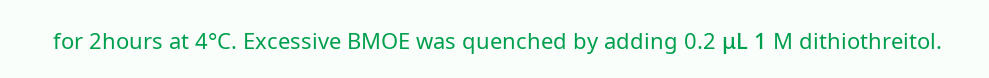for 2hours at 4°C. Excessive BMOE was quenched by adding 0.2 μL 1 M dithiothreitol.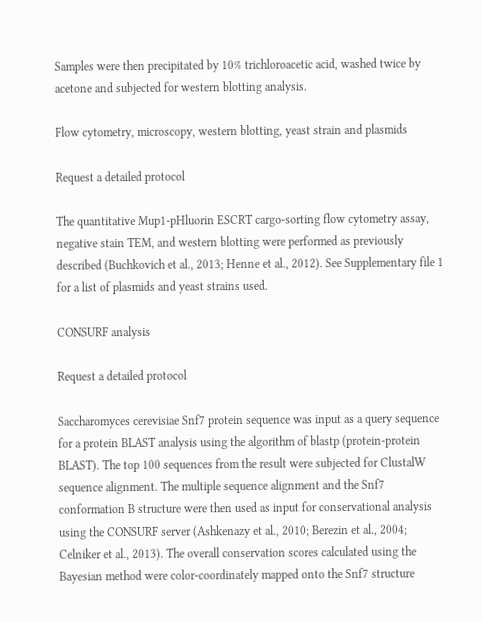Samples were then precipitated by 10% trichloroacetic acid, washed twice by acetone and subjected for western blotting analysis.

Flow cytometry, microscopy, western blotting, yeast strain and plasmids

Request a detailed protocol

The quantitative Mup1-pHluorin ESCRT cargo-sorting flow cytometry assay, negative stain TEM, and western blotting were performed as previously described (Buchkovich et al., 2013; Henne et al., 2012). See Supplementary file 1 for a list of plasmids and yeast strains used.

CONSURF analysis

Request a detailed protocol

Saccharomyces cerevisiae Snf7 protein sequence was input as a query sequence for a protein BLAST analysis using the algorithm of blastp (protein-protein BLAST). The top 100 sequences from the result were subjected for ClustalW sequence alignment. The multiple sequence alignment and the Snf7 conformation B structure were then used as input for conservational analysis using the CONSURF server (Ashkenazy et al., 2010; Berezin et al., 2004; Celniker et al., 2013). The overall conservation scores calculated using the Bayesian method were color-coordinately mapped onto the Snf7 structure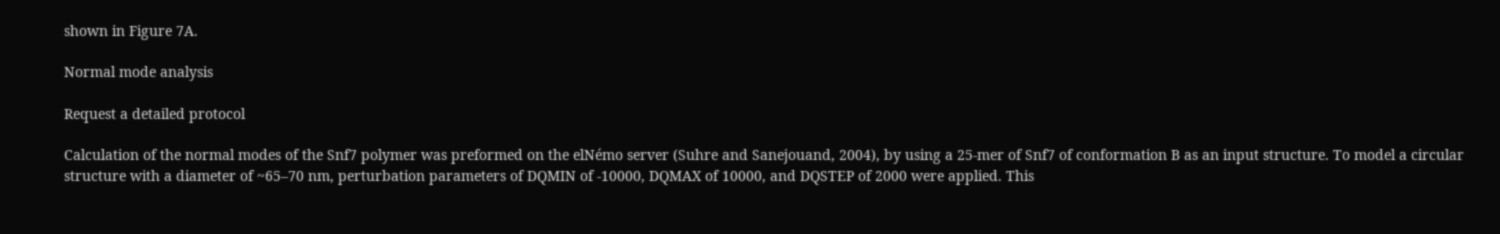shown in Figure 7A.

Normal mode analysis

Request a detailed protocol

Calculation of the normal modes of the Snf7 polymer was preformed on the elNémo server (Suhre and Sanejouand, 2004), by using a 25-mer of Snf7 of conformation B as an input structure. To model a circular structure with a diameter of ~65–70 nm, perturbation parameters of DQMIN of -10000, DQMAX of 10000, and DQSTEP of 2000 were applied. This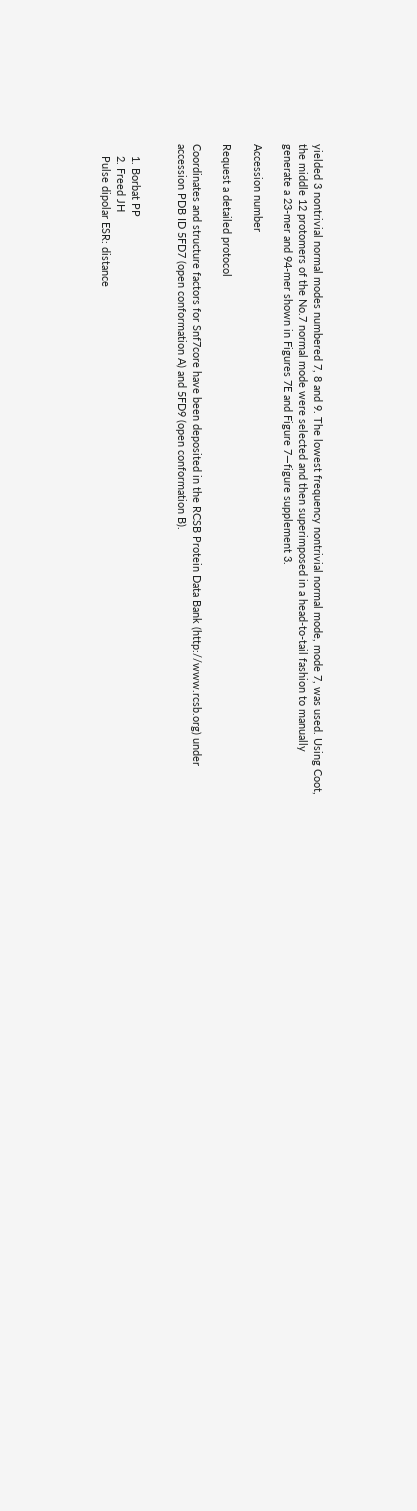yielded 3 nontrivial normal modes numbered 7, 8 and 9. The lowest frequency nontrivial normal mode, mode 7, was used. Using Coot, the middle 12 protomers of the No.7 normal mode were selected and then superimposed in a head-to-tail fashion to manually generate a 23-mer and 94-mer shown in Figures 7E and Figure 7—figure supplement 3.

Accession number

Request a detailed protocol

Coordinates and structure factors for Snf7core have been deposited in the RCSB Protein Data Bank (http://www.rcsb.org) under accession PDB ID 5FD7 (open conformation A) and 5FD9 (open conformation B).


    1. Borbat PP
    2. Freed JH
    Pulse dipolar ESR: distance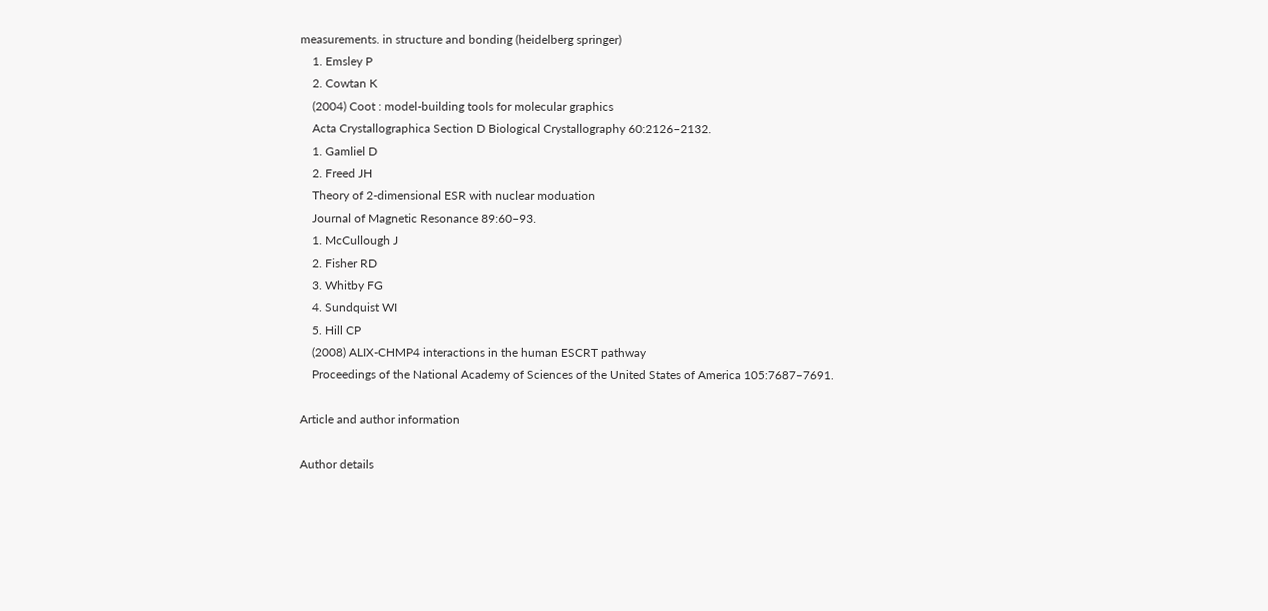measurements. in structure and bonding (heidelberg springer)
    1. Emsley P
    2. Cowtan K
    (2004) Coot : model-building tools for molecular graphics
    Acta Crystallographica Section D Biological Crystallography 60:2126–2132.
    1. Gamliel D
    2. Freed JH
    Theory of 2-dimensional ESR with nuclear moduation
    Journal of Magnetic Resonance 89:60–93.
    1. McCullough J
    2. Fisher RD
    3. Whitby FG
    4. Sundquist WI
    5. Hill CP
    (2008) ALIX-CHMP4 interactions in the human ESCRT pathway
    Proceedings of the National Academy of Sciences of the United States of America 105:7687–7691.

Article and author information

Author details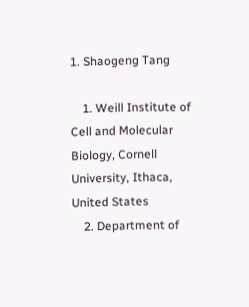1. Shaogeng Tang

    1. Weill Institute of Cell and Molecular Biology, Cornell University, Ithaca, United States
    2. Department of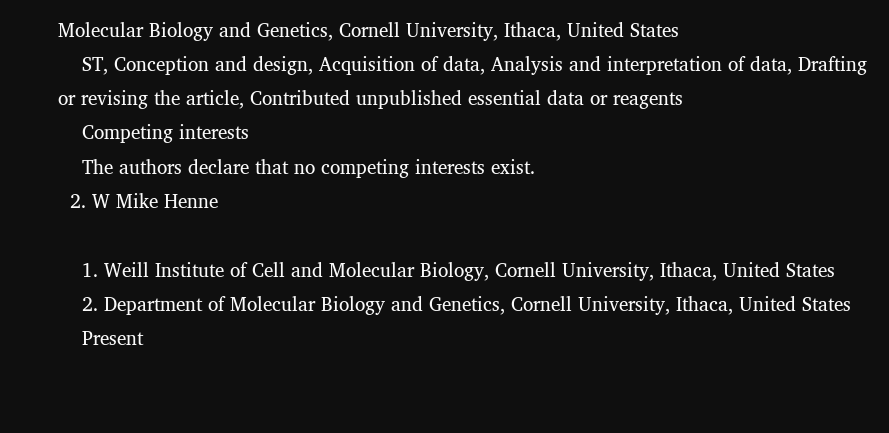Molecular Biology and Genetics, Cornell University, Ithaca, United States
    ST, Conception and design, Acquisition of data, Analysis and interpretation of data, Drafting or revising the article, Contributed unpublished essential data or reagents
    Competing interests
    The authors declare that no competing interests exist.
  2. W Mike Henne

    1. Weill Institute of Cell and Molecular Biology, Cornell University, Ithaca, United States
    2. Department of Molecular Biology and Genetics, Cornell University, Ithaca, United States
    Present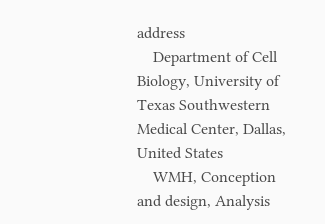address
    Department of Cell Biology, University of Texas Southwestern Medical Center, Dallas, United States
    WMH, Conception and design, Analysis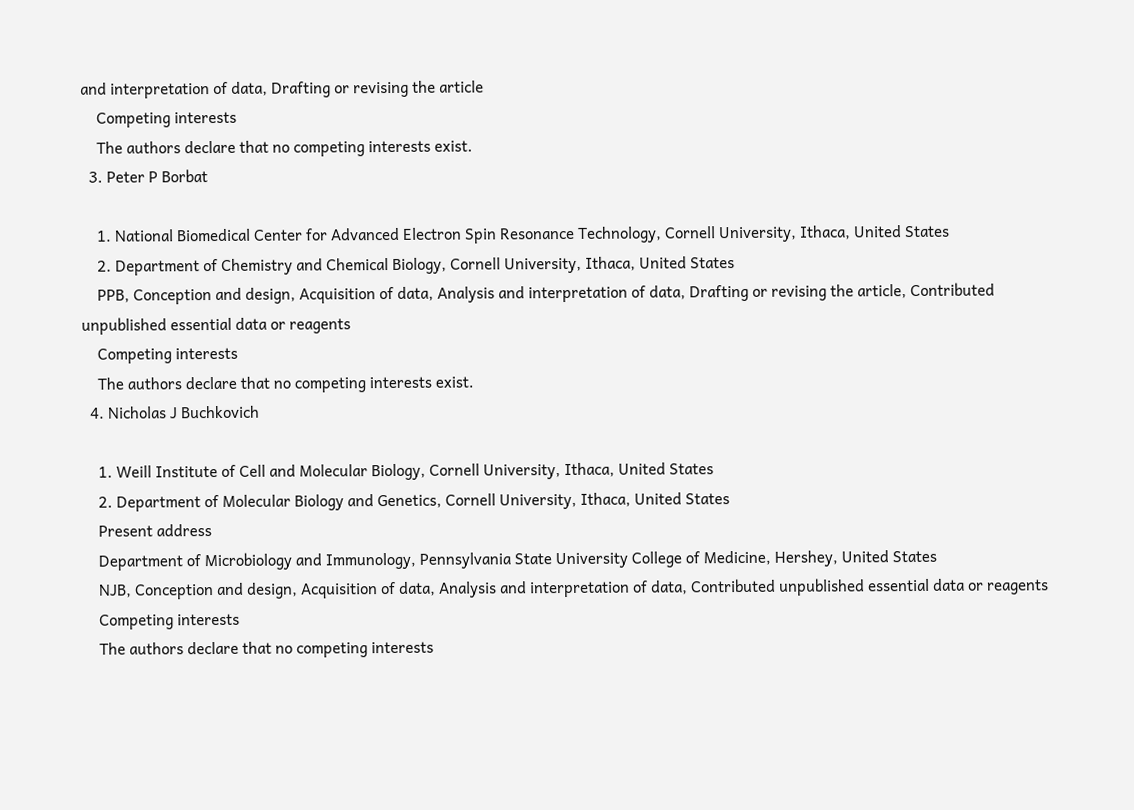and interpretation of data, Drafting or revising the article
    Competing interests
    The authors declare that no competing interests exist.
  3. Peter P Borbat

    1. National Biomedical Center for Advanced Electron Spin Resonance Technology, Cornell University, Ithaca, United States
    2. Department of Chemistry and Chemical Biology, Cornell University, Ithaca, United States
    PPB, Conception and design, Acquisition of data, Analysis and interpretation of data, Drafting or revising the article, Contributed unpublished essential data or reagents
    Competing interests
    The authors declare that no competing interests exist.
  4. Nicholas J Buchkovich

    1. Weill Institute of Cell and Molecular Biology, Cornell University, Ithaca, United States
    2. Department of Molecular Biology and Genetics, Cornell University, Ithaca, United States
    Present address
    Department of Microbiology and Immunology, Pennsylvania State University College of Medicine, Hershey, United States
    NJB, Conception and design, Acquisition of data, Analysis and interpretation of data, Contributed unpublished essential data or reagents
    Competing interests
    The authors declare that no competing interests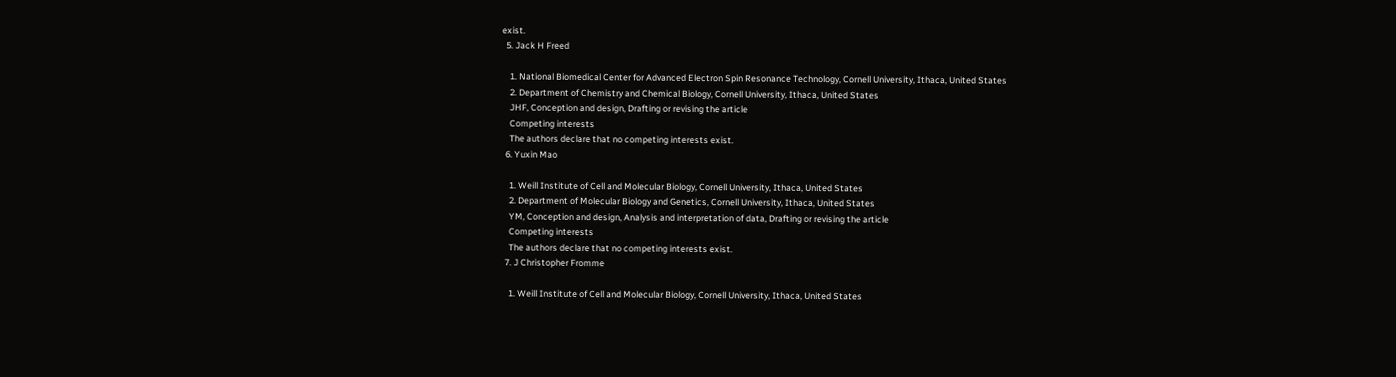exist.
  5. Jack H Freed

    1. National Biomedical Center for Advanced Electron Spin Resonance Technology, Cornell University, Ithaca, United States
    2. Department of Chemistry and Chemical Biology, Cornell University, Ithaca, United States
    JHF, Conception and design, Drafting or revising the article
    Competing interests
    The authors declare that no competing interests exist.
  6. Yuxin Mao

    1. Weill Institute of Cell and Molecular Biology, Cornell University, Ithaca, United States
    2. Department of Molecular Biology and Genetics, Cornell University, Ithaca, United States
    YM, Conception and design, Analysis and interpretation of data, Drafting or revising the article
    Competing interests
    The authors declare that no competing interests exist.
  7. J Christopher Fromme

    1. Weill Institute of Cell and Molecular Biology, Cornell University, Ithaca, United States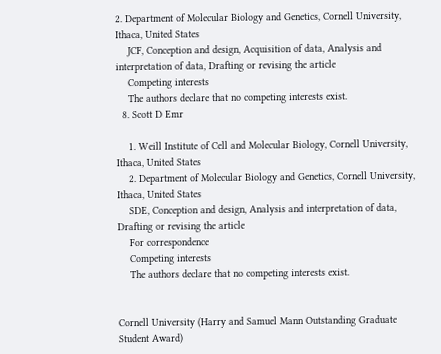2. Department of Molecular Biology and Genetics, Cornell University, Ithaca, United States
    JCF, Conception and design, Acquisition of data, Analysis and interpretation of data, Drafting or revising the article
    Competing interests
    The authors declare that no competing interests exist.
  8. Scott D Emr

    1. Weill Institute of Cell and Molecular Biology, Cornell University, Ithaca, United States
    2. Department of Molecular Biology and Genetics, Cornell University, Ithaca, United States
    SDE, Conception and design, Analysis and interpretation of data, Drafting or revising the article
    For correspondence
    Competing interests
    The authors declare that no competing interests exist.


Cornell University (Harry and Samuel Mann Outstanding Graduate Student Award)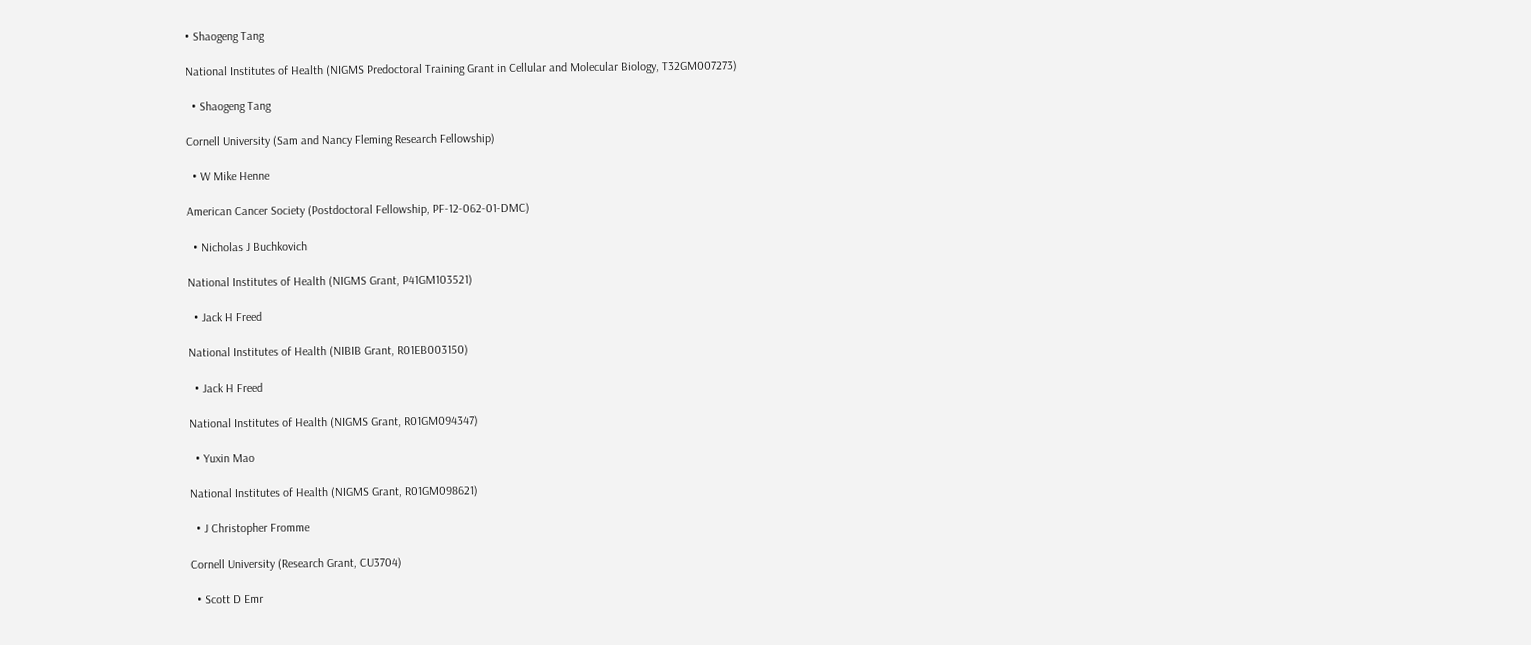• Shaogeng Tang

National Institutes of Health (NIGMS Predoctoral Training Grant in Cellular and Molecular Biology, T32GM007273)

  • Shaogeng Tang

Cornell University (Sam and Nancy Fleming Research Fellowship)

  • W Mike Henne

American Cancer Society (Postdoctoral Fellowship, PF-12-062-01-DMC)

  • Nicholas J Buchkovich

National Institutes of Health (NIGMS Grant, P41GM103521)

  • Jack H Freed

National Institutes of Health (NIBIB Grant, R01EB003150)

  • Jack H Freed

National Institutes of Health (NIGMS Grant, R01GM094347)

  • Yuxin Mao

National Institutes of Health (NIGMS Grant, R01GM098621)

  • J Christopher Fromme

Cornell University (Research Grant, CU3704)

  • Scott D Emr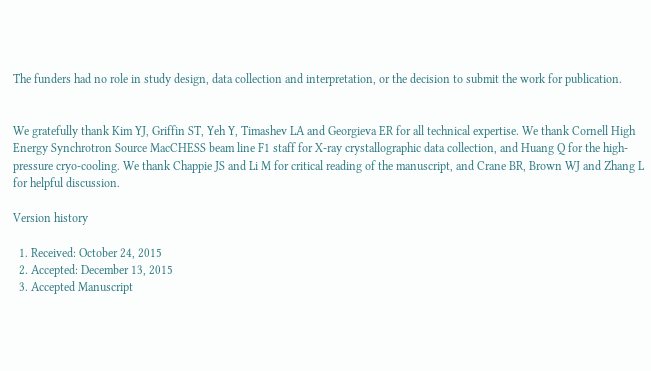The funders had no role in study design, data collection and interpretation, or the decision to submit the work for publication.


We gratefully thank Kim YJ, Griffin ST, Yeh Y, Timashev LA and Georgieva ER for all technical expertise. We thank Cornell High Energy Synchrotron Source MacCHESS beam line F1 staff for X-ray crystallographic data collection, and Huang Q for the high-pressure cryo-cooling. We thank Chappie JS and Li M for critical reading of the manuscript, and Crane BR, Brown WJ and Zhang L for helpful discussion.

Version history

  1. Received: October 24, 2015
  2. Accepted: December 13, 2015
  3. Accepted Manuscript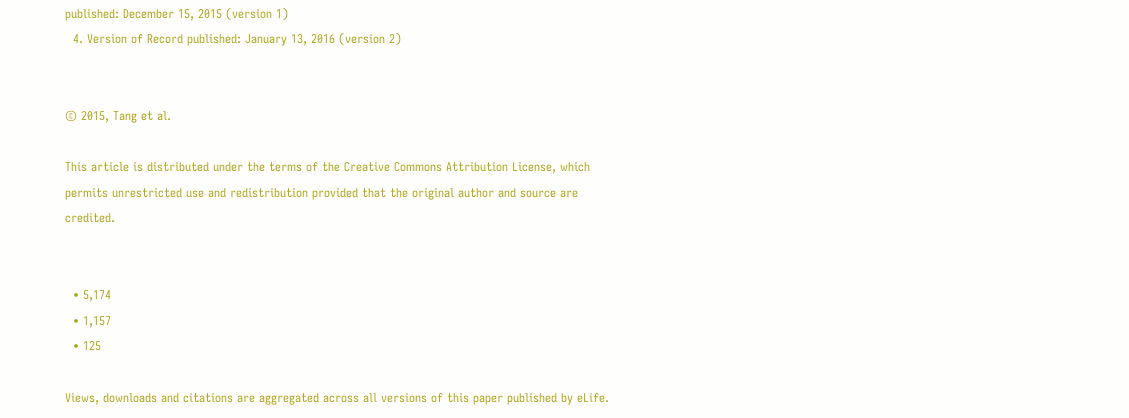published: December 15, 2015 (version 1)
  4. Version of Record published: January 13, 2016 (version 2)


© 2015, Tang et al.

This article is distributed under the terms of the Creative Commons Attribution License, which permits unrestricted use and redistribution provided that the original author and source are credited.


  • 5,174
  • 1,157
  • 125

Views, downloads and citations are aggregated across all versions of this paper published by eLife.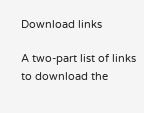Download links

A two-part list of links to download the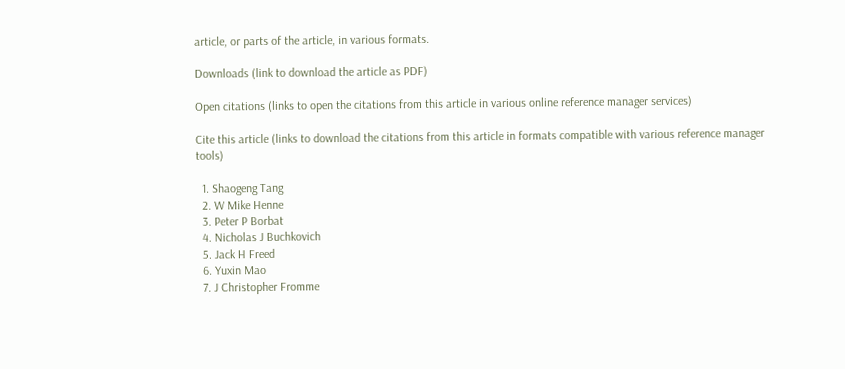article, or parts of the article, in various formats.

Downloads (link to download the article as PDF)

Open citations (links to open the citations from this article in various online reference manager services)

Cite this article (links to download the citations from this article in formats compatible with various reference manager tools)

  1. Shaogeng Tang
  2. W Mike Henne
  3. Peter P Borbat
  4. Nicholas J Buchkovich
  5. Jack H Freed
  6. Yuxin Mao
  7. J Christopher Fromme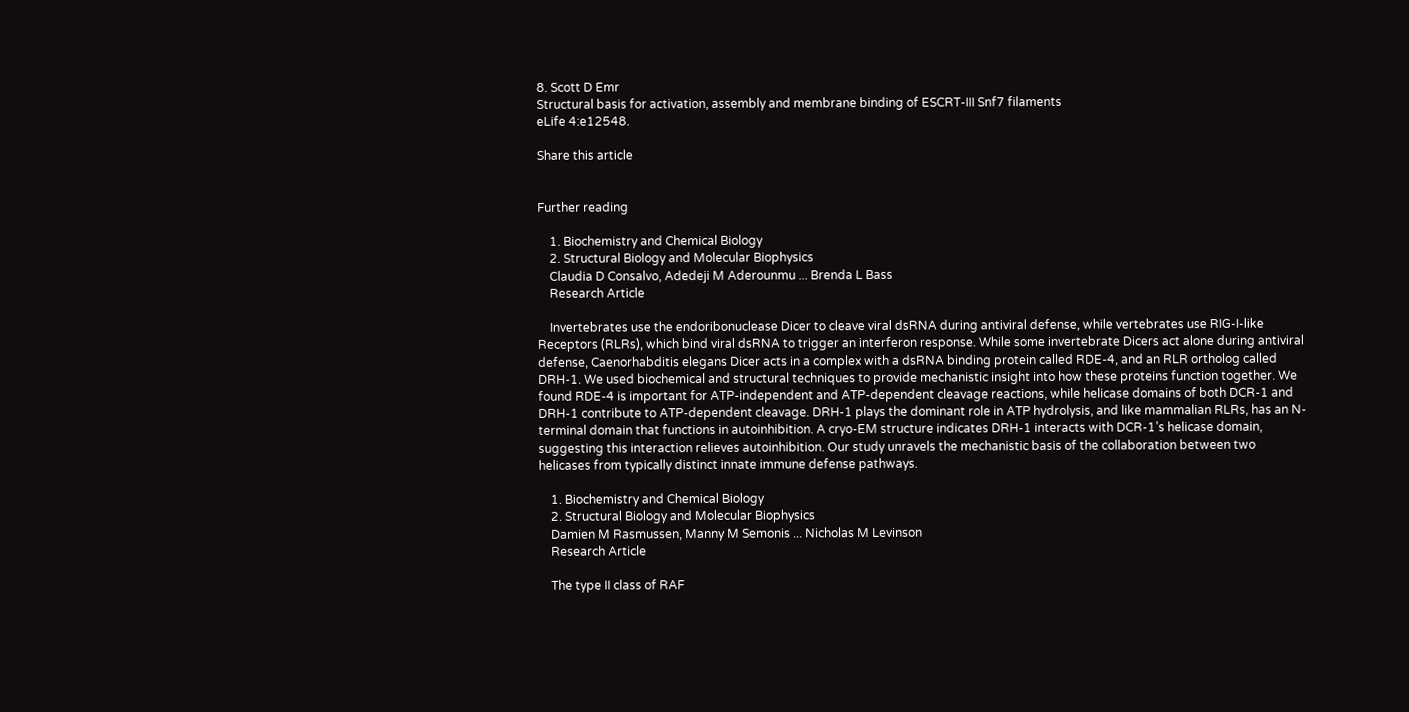8. Scott D Emr
Structural basis for activation, assembly and membrane binding of ESCRT-III Snf7 filaments
eLife 4:e12548.

Share this article


Further reading

    1. Biochemistry and Chemical Biology
    2. Structural Biology and Molecular Biophysics
    Claudia D Consalvo, Adedeji M Aderounmu ... Brenda L Bass
    Research Article

    Invertebrates use the endoribonuclease Dicer to cleave viral dsRNA during antiviral defense, while vertebrates use RIG-I-like Receptors (RLRs), which bind viral dsRNA to trigger an interferon response. While some invertebrate Dicers act alone during antiviral defense, Caenorhabditis elegans Dicer acts in a complex with a dsRNA binding protein called RDE-4, and an RLR ortholog called DRH-1. We used biochemical and structural techniques to provide mechanistic insight into how these proteins function together. We found RDE-4 is important for ATP-independent and ATP-dependent cleavage reactions, while helicase domains of both DCR-1 and DRH-1 contribute to ATP-dependent cleavage. DRH-1 plays the dominant role in ATP hydrolysis, and like mammalian RLRs, has an N-terminal domain that functions in autoinhibition. A cryo-EM structure indicates DRH-1 interacts with DCR-1’s helicase domain, suggesting this interaction relieves autoinhibition. Our study unravels the mechanistic basis of the collaboration between two helicases from typically distinct innate immune defense pathways.

    1. Biochemistry and Chemical Biology
    2. Structural Biology and Molecular Biophysics
    Damien M Rasmussen, Manny M Semonis ... Nicholas M Levinson
    Research Article

    The type II class of RAF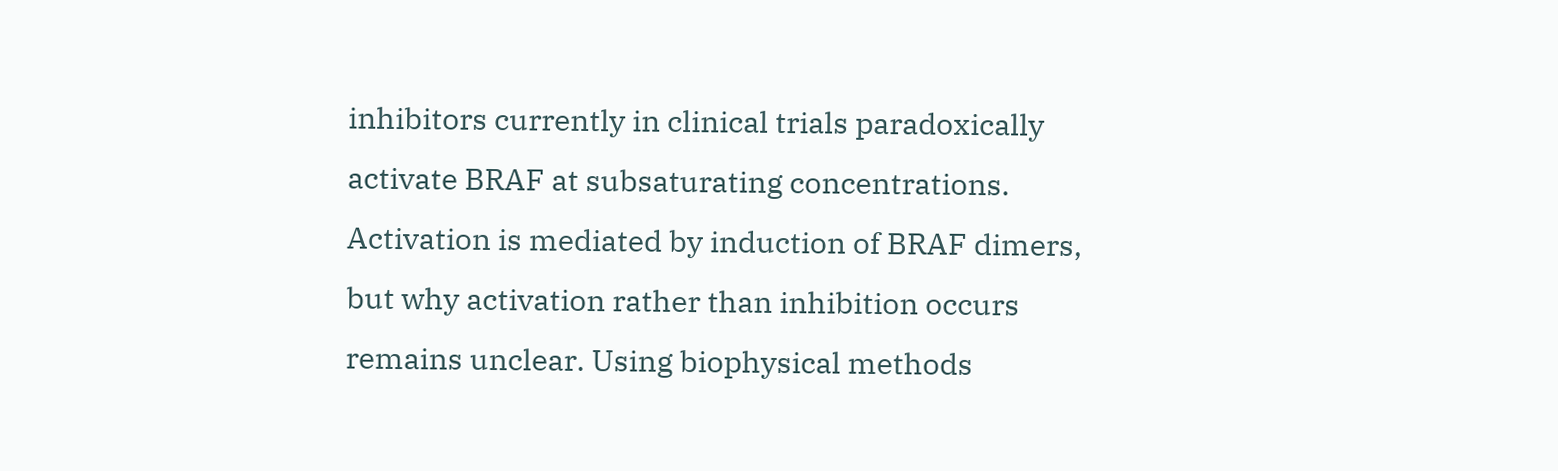inhibitors currently in clinical trials paradoxically activate BRAF at subsaturating concentrations. Activation is mediated by induction of BRAF dimers, but why activation rather than inhibition occurs remains unclear. Using biophysical methods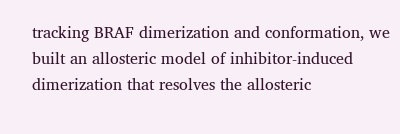tracking BRAF dimerization and conformation, we built an allosteric model of inhibitor-induced dimerization that resolves the allosteric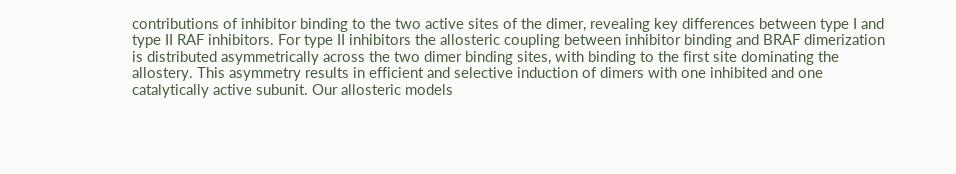contributions of inhibitor binding to the two active sites of the dimer, revealing key differences between type I and type II RAF inhibitors. For type II inhibitors the allosteric coupling between inhibitor binding and BRAF dimerization is distributed asymmetrically across the two dimer binding sites, with binding to the first site dominating the allostery. This asymmetry results in efficient and selective induction of dimers with one inhibited and one catalytically active subunit. Our allosteric models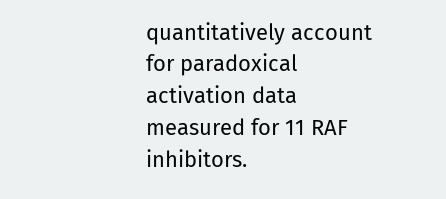quantitatively account for paradoxical activation data measured for 11 RAF inhibitors.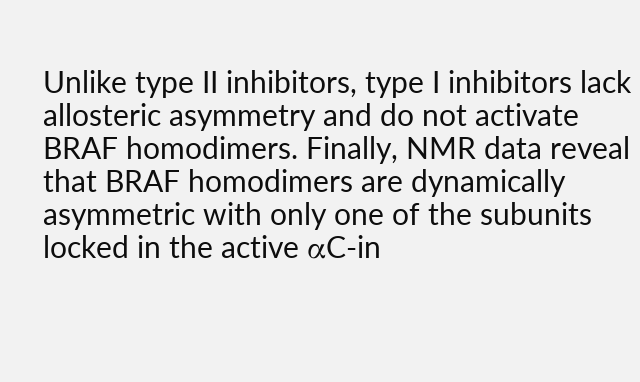Unlike type II inhibitors, type I inhibitors lack allosteric asymmetry and do not activate BRAF homodimers. Finally, NMR data reveal that BRAF homodimers are dynamically asymmetric with only one of the subunits locked in the active αC-in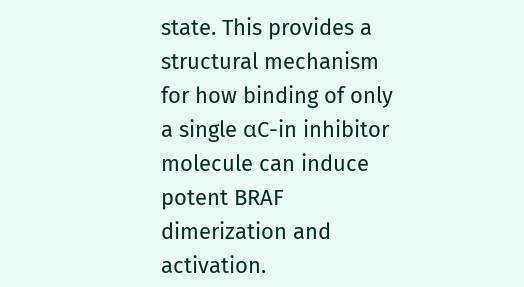state. This provides a structural mechanism for how binding of only a single αC-in inhibitor molecule can induce potent BRAF dimerization and activation.